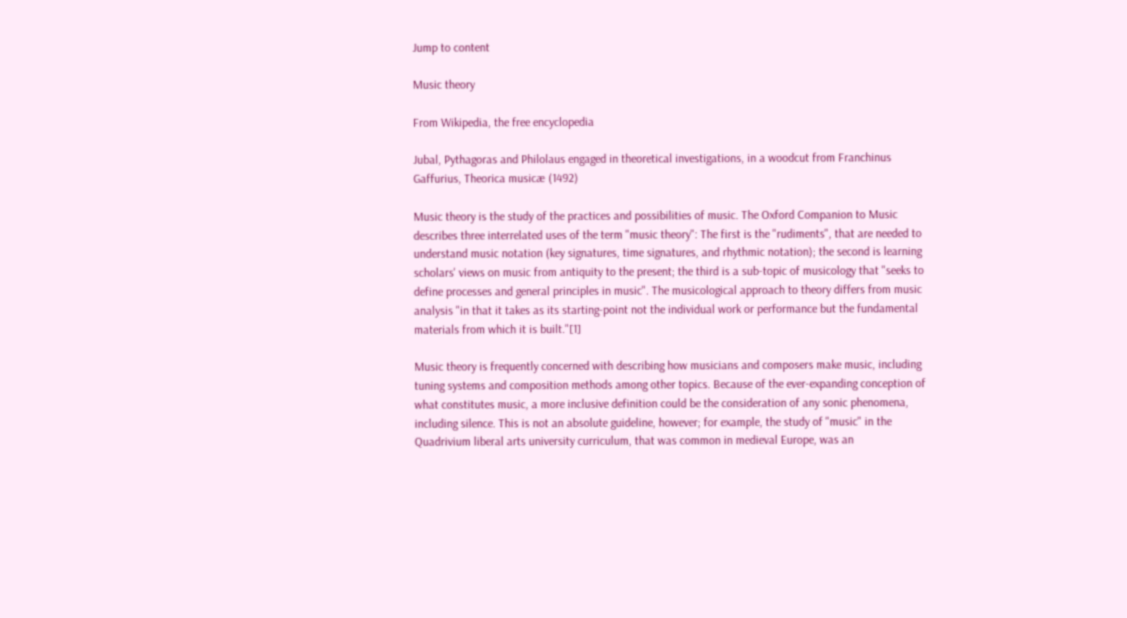Jump to content

Music theory

From Wikipedia, the free encyclopedia

Jubal, Pythagoras and Philolaus engaged in theoretical investigations, in a woodcut from Franchinus Gaffurius, Theorica musicæ (1492)

Music theory is the study of the practices and possibilities of music. The Oxford Companion to Music describes three interrelated uses of the term "music theory": The first is the "rudiments", that are needed to understand music notation (key signatures, time signatures, and rhythmic notation); the second is learning scholars' views on music from antiquity to the present; the third is a sub-topic of musicology that "seeks to define processes and general principles in music". The musicological approach to theory differs from music analysis "in that it takes as its starting-point not the individual work or performance but the fundamental materials from which it is built."[1]

Music theory is frequently concerned with describing how musicians and composers make music, including tuning systems and composition methods among other topics. Because of the ever-expanding conception of what constitutes music, a more inclusive definition could be the consideration of any sonic phenomena, including silence. This is not an absolute guideline, however; for example, the study of "music" in the Quadrivium liberal arts university curriculum, that was common in medieval Europe, was an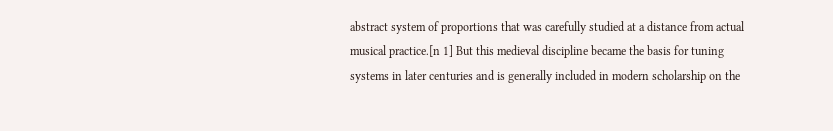abstract system of proportions that was carefully studied at a distance from actual musical practice.[n 1] But this medieval discipline became the basis for tuning systems in later centuries and is generally included in modern scholarship on the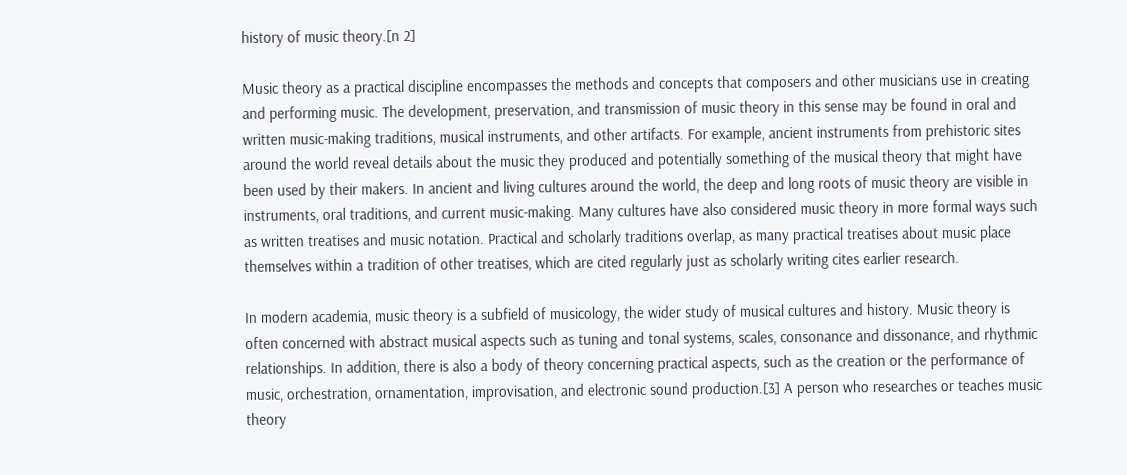history of music theory.[n 2]

Music theory as a practical discipline encompasses the methods and concepts that composers and other musicians use in creating and performing music. The development, preservation, and transmission of music theory in this sense may be found in oral and written music-making traditions, musical instruments, and other artifacts. For example, ancient instruments from prehistoric sites around the world reveal details about the music they produced and potentially something of the musical theory that might have been used by their makers. In ancient and living cultures around the world, the deep and long roots of music theory are visible in instruments, oral traditions, and current music-making. Many cultures have also considered music theory in more formal ways such as written treatises and music notation. Practical and scholarly traditions overlap, as many practical treatises about music place themselves within a tradition of other treatises, which are cited regularly just as scholarly writing cites earlier research.

In modern academia, music theory is a subfield of musicology, the wider study of musical cultures and history. Music theory is often concerned with abstract musical aspects such as tuning and tonal systems, scales, consonance and dissonance, and rhythmic relationships. In addition, there is also a body of theory concerning practical aspects, such as the creation or the performance of music, orchestration, ornamentation, improvisation, and electronic sound production.[3] A person who researches or teaches music theory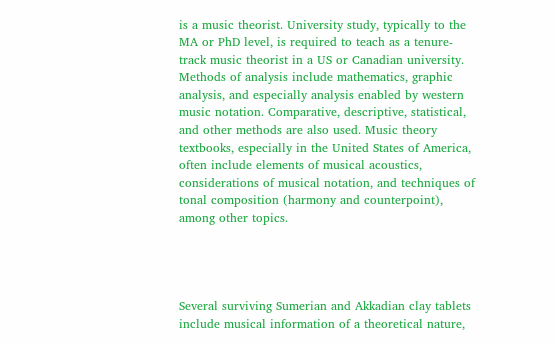is a music theorist. University study, typically to the MA or PhD level, is required to teach as a tenure-track music theorist in a US or Canadian university. Methods of analysis include mathematics, graphic analysis, and especially analysis enabled by western music notation. Comparative, descriptive, statistical, and other methods are also used. Music theory textbooks, especially in the United States of America, often include elements of musical acoustics, considerations of musical notation, and techniques of tonal composition (harmony and counterpoint), among other topics.




Several surviving Sumerian and Akkadian clay tablets include musical information of a theoretical nature,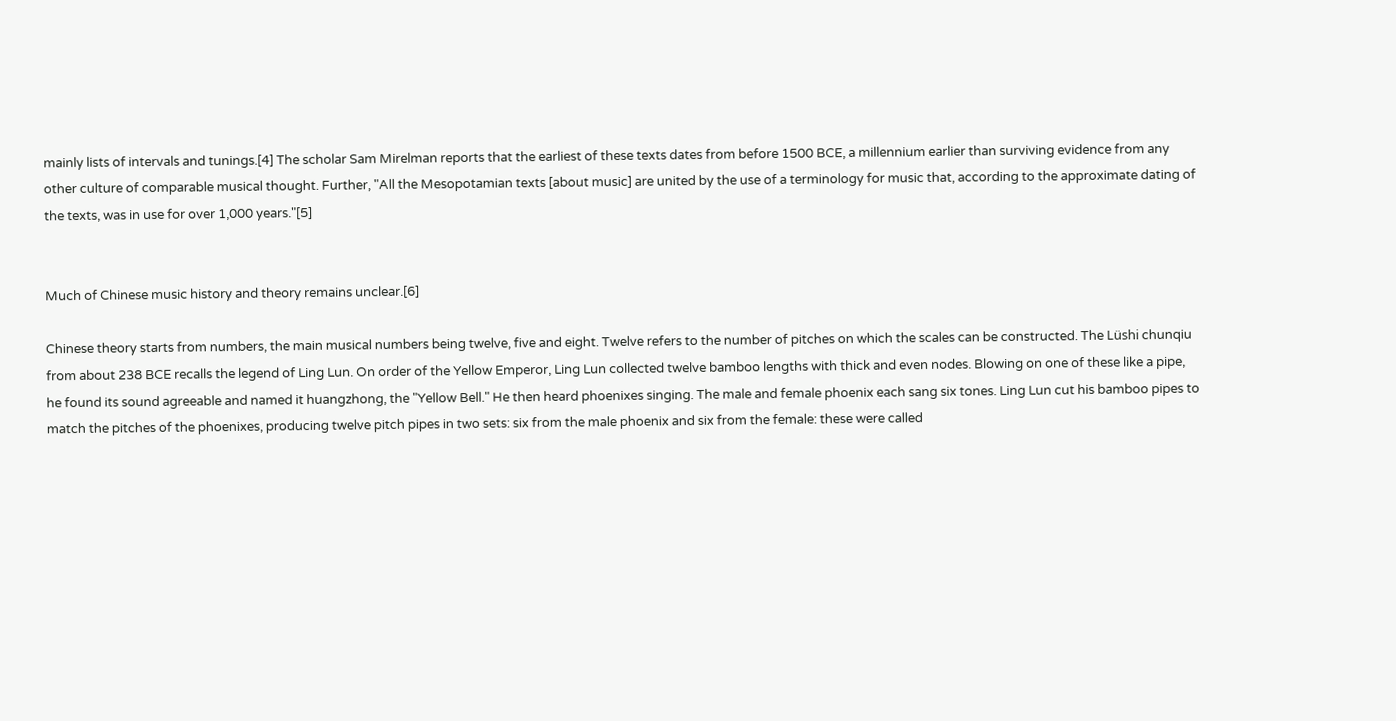mainly lists of intervals and tunings.[4] The scholar Sam Mirelman reports that the earliest of these texts dates from before 1500 BCE, a millennium earlier than surviving evidence from any other culture of comparable musical thought. Further, "All the Mesopotamian texts [about music] are united by the use of a terminology for music that, according to the approximate dating of the texts, was in use for over 1,000 years."[5]


Much of Chinese music history and theory remains unclear.[6]

Chinese theory starts from numbers, the main musical numbers being twelve, five and eight. Twelve refers to the number of pitches on which the scales can be constructed. The Lüshi chunqiu from about 238 BCE recalls the legend of Ling Lun. On order of the Yellow Emperor, Ling Lun collected twelve bamboo lengths with thick and even nodes. Blowing on one of these like a pipe, he found its sound agreeable and named it huangzhong, the "Yellow Bell." He then heard phoenixes singing. The male and female phoenix each sang six tones. Ling Lun cut his bamboo pipes to match the pitches of the phoenixes, producing twelve pitch pipes in two sets: six from the male phoenix and six from the female: these were called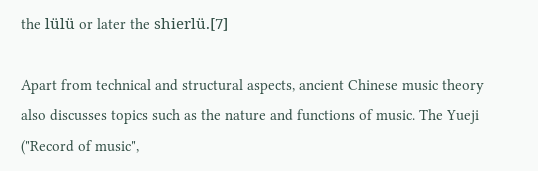the lülü or later the shierlü.[7]

Apart from technical and structural aspects, ancient Chinese music theory also discusses topics such as the nature and functions of music. The Yueji ("Record of music",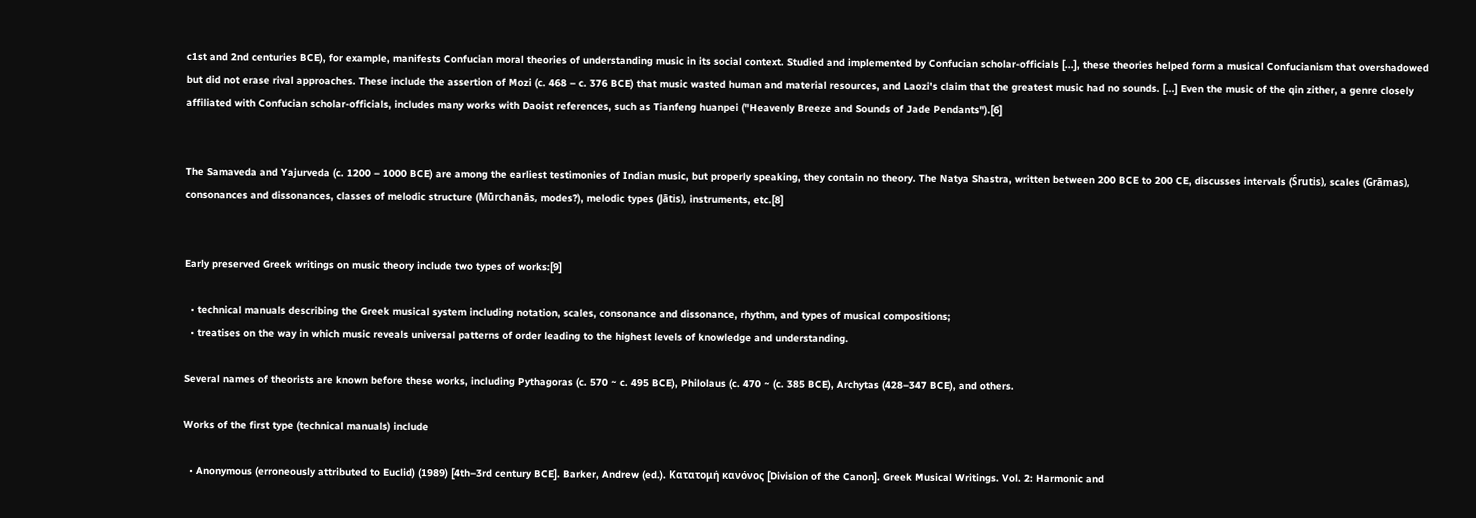c1st and 2nd centuries BCE), for example, manifests Confucian moral theories of understanding music in its social context. Studied and implemented by Confucian scholar-officials [...], these theories helped form a musical Confucianism that overshadowed but did not erase rival approaches. These include the assertion of Mozi (c. 468 – c. 376 BCE) that music wasted human and material resources, and Laozi's claim that the greatest music had no sounds. [...] Even the music of the qin zither, a genre closely affiliated with Confucian scholar-officials, includes many works with Daoist references, such as Tianfeng huanpei ("Heavenly Breeze and Sounds of Jade Pendants").[6]


The Samaveda and Yajurveda (c. 1200 – 1000 BCE) are among the earliest testimonies of Indian music, but properly speaking, they contain no theory. The Natya Shastra, written between 200 BCE to 200 CE, discusses intervals (Śrutis), scales (Grāmas), consonances and dissonances, classes of melodic structure (Mūrchanās, modes?), melodic types (Jātis), instruments, etc.[8]


Early preserved Greek writings on music theory include two types of works:[9]

  • technical manuals describing the Greek musical system including notation, scales, consonance and dissonance, rhythm, and types of musical compositions;
  • treatises on the way in which music reveals universal patterns of order leading to the highest levels of knowledge and understanding.

Several names of theorists are known before these works, including Pythagoras (c. 570 ~ c. 495 BCE), Philolaus (c. 470 ~ (c. 385 BCE), Archytas (428–347 BCE), and others.

Works of the first type (technical manuals) include

  • Anonymous (erroneously attributed to Euclid) (1989) [4th–3rd century BCE]. Barker, Andrew (ed.). Κατατομή κανόνος [Division of the Canon]. Greek Musical Writings. Vol. 2: Harmonic and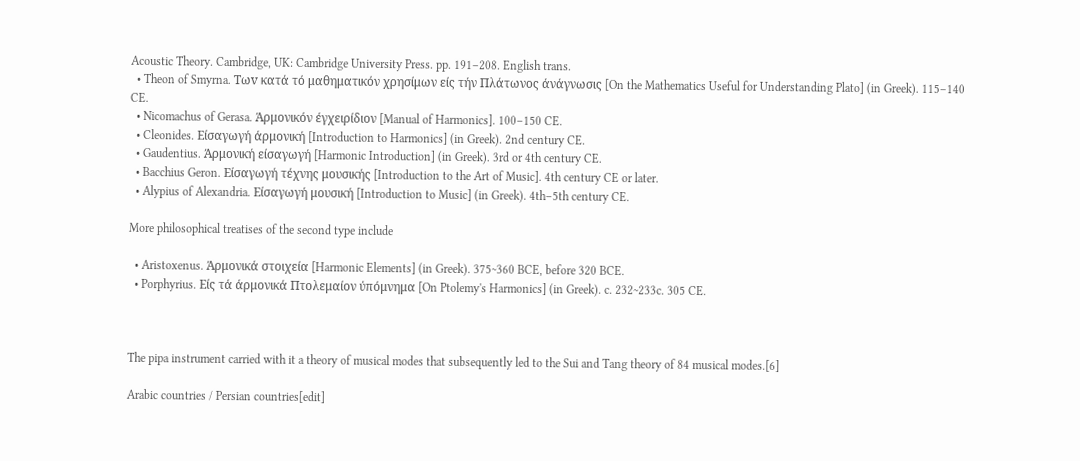Acoustic Theory. Cambridge, UK: Cambridge University Press. pp. 191–208. English trans.
  • Theon of Smyrna. Τωv κατά τό μαθηματικόν χρησίμων είς τήν Πλάτωνος άνάγνωσις [On the Mathematics Useful for Understanding Plato] (in Greek). 115–140 CE.
  • Nicomachus of Gerasa. Άρμονικόν έγχειρίδιον [Manual of Harmonics]. 100–150 CE.
  • Cleonides. Είσαγωγή άρμονική [Introduction to Harmonics] (in Greek). 2nd century CE.
  • Gaudentius. Άρμονική είσαγωγή [Harmonic Introduction] (in Greek). 3rd or 4th century CE.
  • Bacchius Geron. Είσαγωγή τέχνης μουσικής [Introduction to the Art of Music]. 4th century CE or later.
  • Alypius of Alexandria. Είσαγωγή μουσική [Introduction to Music] (in Greek). 4th–5th century CE.

More philosophical treatises of the second type include

  • Aristoxenus. Άρμονικά στοιχεία [Harmonic Elements] (in Greek). 375~360 BCE, before 320 BCE.
  • Porphyrius. Είς τά άρμονικά Πτολεμαίον ύπόμνημα [On Ptolemy's Harmonics] (in Greek). c. 232~233c. 305 CE.



The pipa instrument carried with it a theory of musical modes that subsequently led to the Sui and Tang theory of 84 musical modes.[6]

Arabic countries / Persian countries[edit]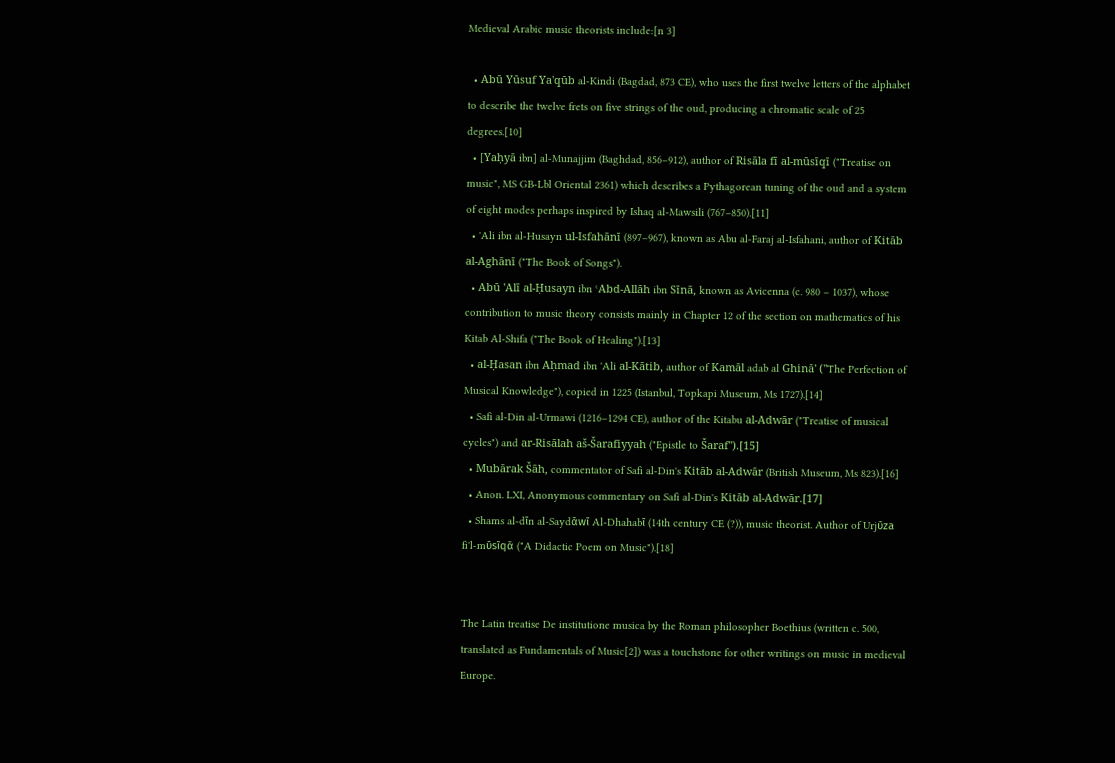Medieval Arabic music theorists include:[n 3]

  • Abū Yūsuf Ya'qūb al-Kindi (Bagdad, 873 CE), who uses the first twelve letters of the alphabet to describe the twelve frets on five strings of the oud, producing a chromatic scale of 25 degrees.[10]
  • [Yaḥyā ibn] al-Munajjim (Baghdad, 856–912), author of Risāla fī al-mūsīqī ("Treatise on music", MS GB-Lbl Oriental 2361) which describes a Pythagorean tuning of the oud and a system of eight modes perhaps inspired by Ishaq al-Mawsili (767–850).[11]
  • 'Ali ibn al-Husayn ul-Isfahānī (897–967), known as Abu al-Faraj al-Isfahani, author of Kitāb al-Aghānī ("The Book of Songs").
  • Abū 'Alī al-Ḥusayn ibn ʿAbd-Allāh ibn Sīnā, known as Avicenna (c. 980 – 1037), whose contribution to music theory consists mainly in Chapter 12 of the section on mathematics of his Kitab Al-Shifa ("The Book of Healing").[13]
  • al-Ḥasan ibn Aḥmad ibn 'Ali al-Kātib, author of Kamāl adab al Ghinā' ("The Perfection of Musical Knowledge"), copied in 1225 (Istanbul, Topkapi Museum, Ms 1727).[14]
  • Safi al-Din al-Urmawi (1216–1294 CE), author of the Kitabu al-Adwār ("Treatise of musical cycles") and ar-Risālah aš-Šarafiyyah ("Epistle to Šaraf").[15]
  • Mubārak Šāh, commentator of Safi al-Din's Kitāb al-Adwār (British Museum, Ms 823).[16]
  • Anon. LXI, Anonymous commentary on Safi al-Din's Kitāb al-Adwār.[17]
  • Shams al-dῑn al-Saydᾱwῑ Al-Dhahabῑ (14th century CE (?)), music theorist. Author of Urjῡza fi'l-mῡsῑqᾱ ("A Didactic Poem on Music").[18]


The Latin treatise De institutione musica by the Roman philosopher Boethius (written c. 500, translated as Fundamentals of Music[2]) was a touchstone for other writings on music in medieval Europe.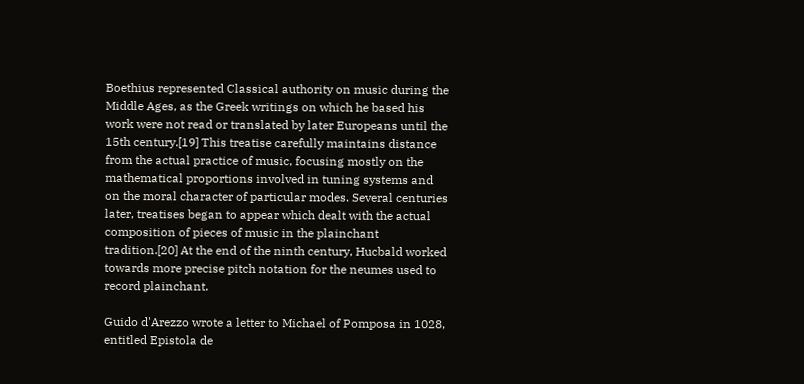Boethius represented Classical authority on music during the Middle Ages, as the Greek writings on which he based his work were not read or translated by later Europeans until the 15th century.[19] This treatise carefully maintains distance from the actual practice of music, focusing mostly on the mathematical proportions involved in tuning systems and on the moral character of particular modes. Several centuries later, treatises began to appear which dealt with the actual composition of pieces of music in the plainchant tradition.[20] At the end of the ninth century, Hucbald worked towards more precise pitch notation for the neumes used to record plainchant.

Guido d'Arezzo wrote a letter to Michael of Pomposa in 1028, entitled Epistola de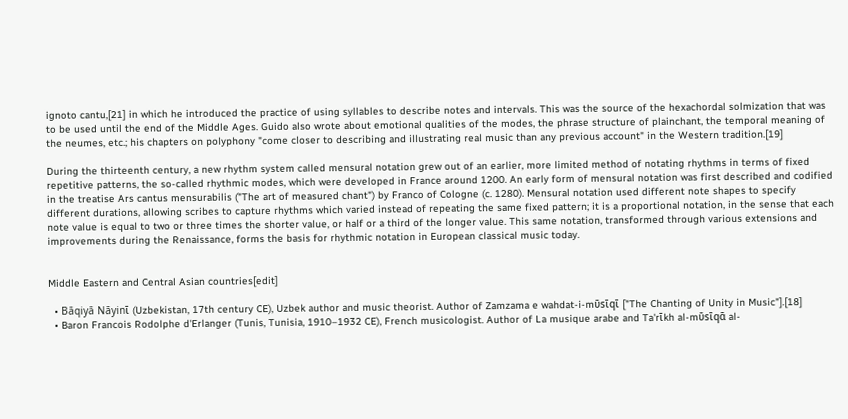ignoto cantu,[21] in which he introduced the practice of using syllables to describe notes and intervals. This was the source of the hexachordal solmization that was to be used until the end of the Middle Ages. Guido also wrote about emotional qualities of the modes, the phrase structure of plainchant, the temporal meaning of the neumes, etc.; his chapters on polyphony "come closer to describing and illustrating real music than any previous account" in the Western tradition.[19]

During the thirteenth century, a new rhythm system called mensural notation grew out of an earlier, more limited method of notating rhythms in terms of fixed repetitive patterns, the so-called rhythmic modes, which were developed in France around 1200. An early form of mensural notation was first described and codified in the treatise Ars cantus mensurabilis ("The art of measured chant") by Franco of Cologne (c. 1280). Mensural notation used different note shapes to specify different durations, allowing scribes to capture rhythms which varied instead of repeating the same fixed pattern; it is a proportional notation, in the sense that each note value is equal to two or three times the shorter value, or half or a third of the longer value. This same notation, transformed through various extensions and improvements during the Renaissance, forms the basis for rhythmic notation in European classical music today.


Middle Eastern and Central Asian countries[edit]

  • Bāqiyā Nāyinῑ (Uzbekistan, 17th century CE), Uzbek author and music theorist. Author of Zamzama e wahdat-i-mῡsῑqῑ ["The Chanting of Unity in Music"].[18]
  • Baron Francois Rodolphe d'Erlanger (Tunis, Tunisia, 1910–1932 CE), French musicologist. Author of La musique arabe and Ta'rῑkh al-mῡsῑqᾱ al-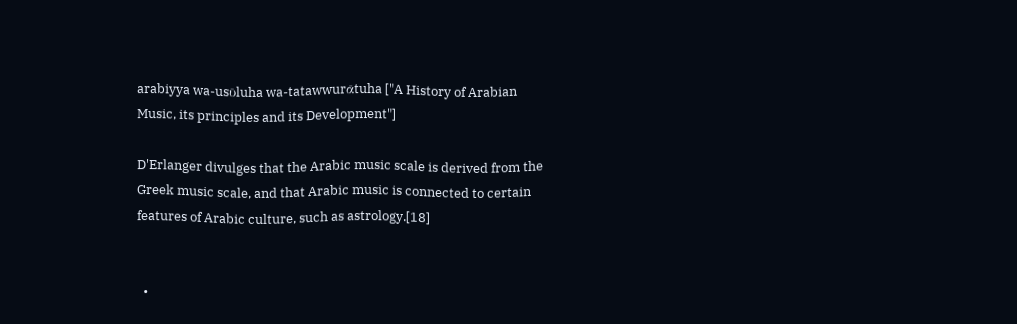arabiyya wa-usῡluha wa-tatawwurᾱtuha ["A History of Arabian Music, its principles and its Development"]

D'Erlanger divulges that the Arabic music scale is derived from the Greek music scale, and that Arabic music is connected to certain features of Arabic culture, such as astrology.[18]


  •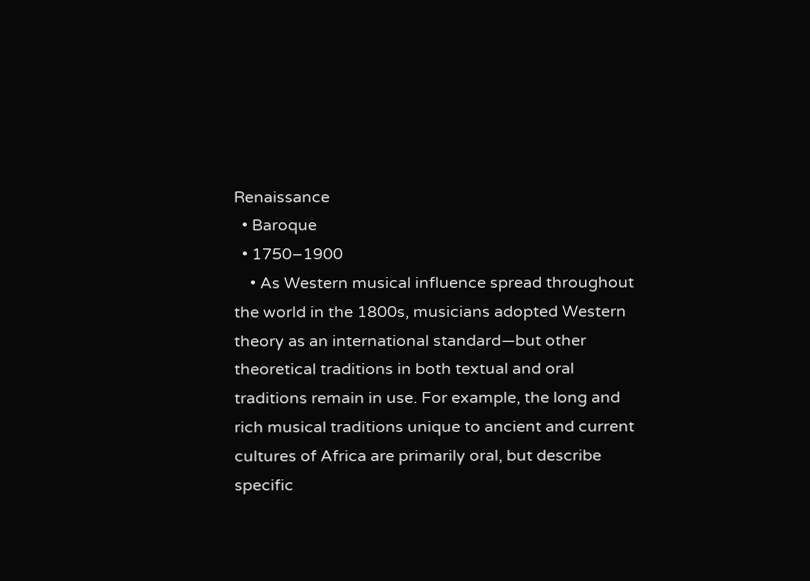Renaissance
  • Baroque
  • 1750–1900
    • As Western musical influence spread throughout the world in the 1800s, musicians adopted Western theory as an international standard—but other theoretical traditions in both textual and oral traditions remain in use. For example, the long and rich musical traditions unique to ancient and current cultures of Africa are primarily oral, but describe specific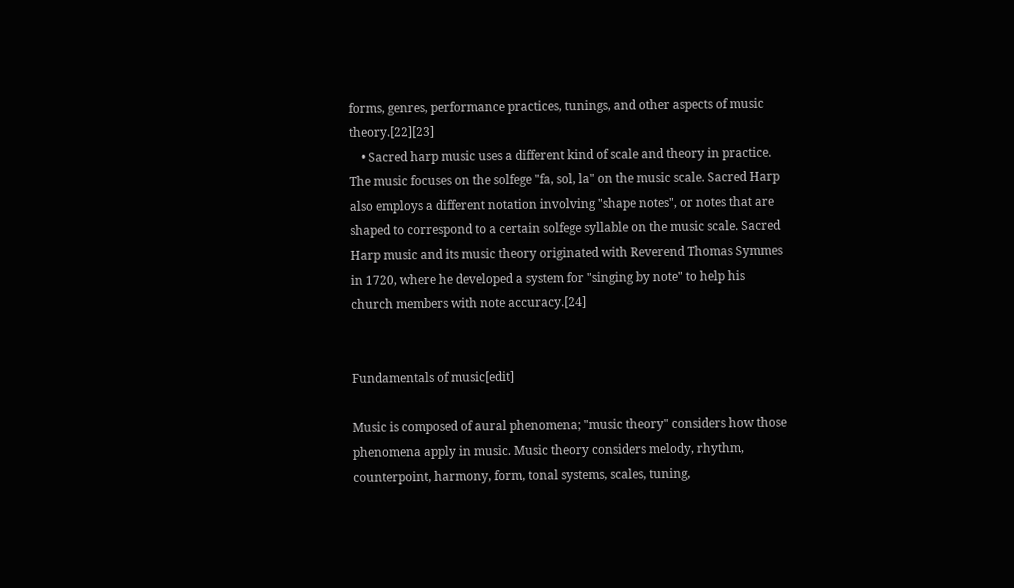forms, genres, performance practices, tunings, and other aspects of music theory.[22][23]
    • Sacred harp music uses a different kind of scale and theory in practice. The music focuses on the solfege "fa, sol, la" on the music scale. Sacred Harp also employs a different notation involving "shape notes", or notes that are shaped to correspond to a certain solfege syllable on the music scale. Sacred Harp music and its music theory originated with Reverend Thomas Symmes in 1720, where he developed a system for "singing by note" to help his church members with note accuracy.[24]


Fundamentals of music[edit]

Music is composed of aural phenomena; "music theory" considers how those phenomena apply in music. Music theory considers melody, rhythm, counterpoint, harmony, form, tonal systems, scales, tuning,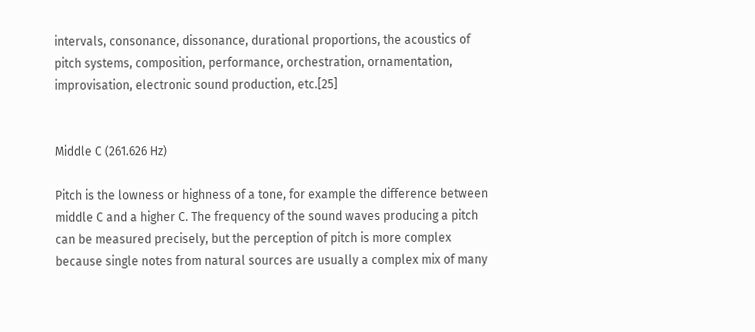intervals, consonance, dissonance, durational proportions, the acoustics of pitch systems, composition, performance, orchestration, ornamentation, improvisation, electronic sound production, etc.[25]


Middle C (261.626 Hz)

Pitch is the lowness or highness of a tone, for example the difference between middle C and a higher C. The frequency of the sound waves producing a pitch can be measured precisely, but the perception of pitch is more complex because single notes from natural sources are usually a complex mix of many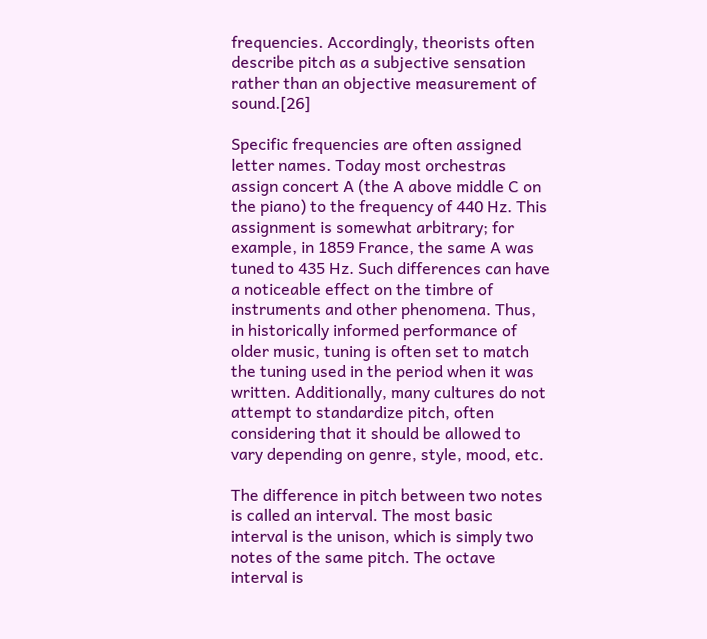frequencies. Accordingly, theorists often describe pitch as a subjective sensation rather than an objective measurement of sound.[26]

Specific frequencies are often assigned letter names. Today most orchestras assign concert A (the A above middle C on the piano) to the frequency of 440 Hz. This assignment is somewhat arbitrary; for example, in 1859 France, the same A was tuned to 435 Hz. Such differences can have a noticeable effect on the timbre of instruments and other phenomena. Thus, in historically informed performance of older music, tuning is often set to match the tuning used in the period when it was written. Additionally, many cultures do not attempt to standardize pitch, often considering that it should be allowed to vary depending on genre, style, mood, etc.

The difference in pitch between two notes is called an interval. The most basic interval is the unison, which is simply two notes of the same pitch. The octave interval is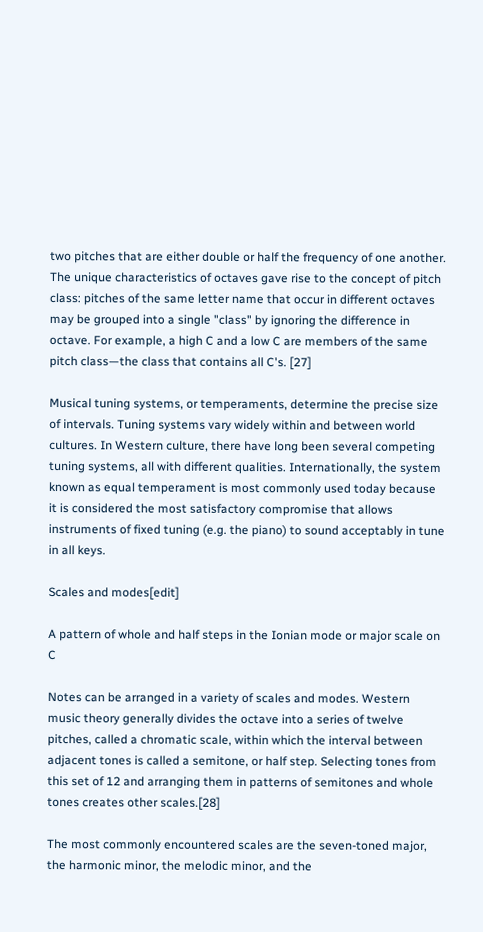two pitches that are either double or half the frequency of one another. The unique characteristics of octaves gave rise to the concept of pitch class: pitches of the same letter name that occur in different octaves may be grouped into a single "class" by ignoring the difference in octave. For example, a high C and a low C are members of the same pitch class—the class that contains all C's. [27]

Musical tuning systems, or temperaments, determine the precise size of intervals. Tuning systems vary widely within and between world cultures. In Western culture, there have long been several competing tuning systems, all with different qualities. Internationally, the system known as equal temperament is most commonly used today because it is considered the most satisfactory compromise that allows instruments of fixed tuning (e.g. the piano) to sound acceptably in tune in all keys.

Scales and modes[edit]

A pattern of whole and half steps in the Ionian mode or major scale on C

Notes can be arranged in a variety of scales and modes. Western music theory generally divides the octave into a series of twelve pitches, called a chromatic scale, within which the interval between adjacent tones is called a semitone, or half step. Selecting tones from this set of 12 and arranging them in patterns of semitones and whole tones creates other scales.[28]

The most commonly encountered scales are the seven-toned major, the harmonic minor, the melodic minor, and the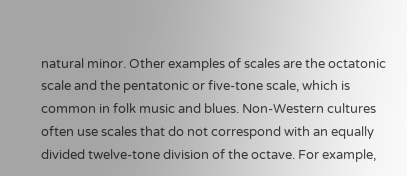natural minor. Other examples of scales are the octatonic scale and the pentatonic or five-tone scale, which is common in folk music and blues. Non-Western cultures often use scales that do not correspond with an equally divided twelve-tone division of the octave. For example,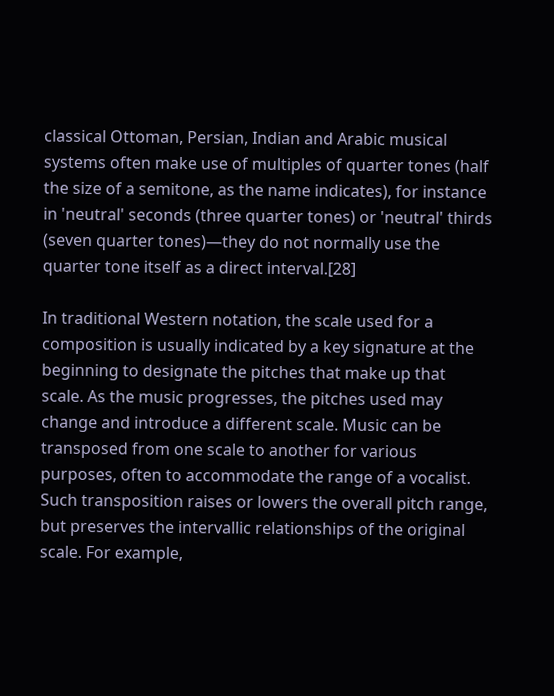classical Ottoman, Persian, Indian and Arabic musical systems often make use of multiples of quarter tones (half the size of a semitone, as the name indicates), for instance in 'neutral' seconds (three quarter tones) or 'neutral' thirds (seven quarter tones)—they do not normally use the quarter tone itself as a direct interval.[28]

In traditional Western notation, the scale used for a composition is usually indicated by a key signature at the beginning to designate the pitches that make up that scale. As the music progresses, the pitches used may change and introduce a different scale. Music can be transposed from one scale to another for various purposes, often to accommodate the range of a vocalist. Such transposition raises or lowers the overall pitch range, but preserves the intervallic relationships of the original scale. For example,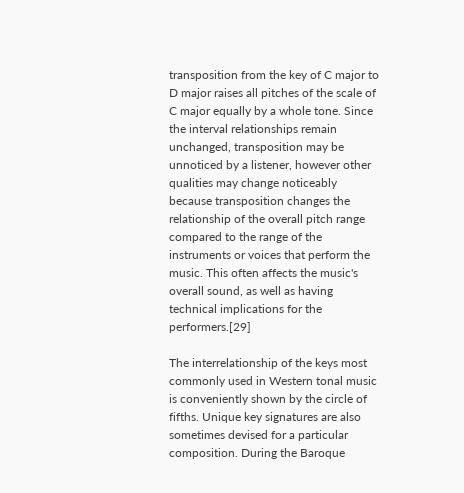transposition from the key of C major to D major raises all pitches of the scale of C major equally by a whole tone. Since the interval relationships remain unchanged, transposition may be unnoticed by a listener, however other qualities may change noticeably because transposition changes the relationship of the overall pitch range compared to the range of the instruments or voices that perform the music. This often affects the music's overall sound, as well as having technical implications for the performers.[29]

The interrelationship of the keys most commonly used in Western tonal music is conveniently shown by the circle of fifths. Unique key signatures are also sometimes devised for a particular composition. During the Baroque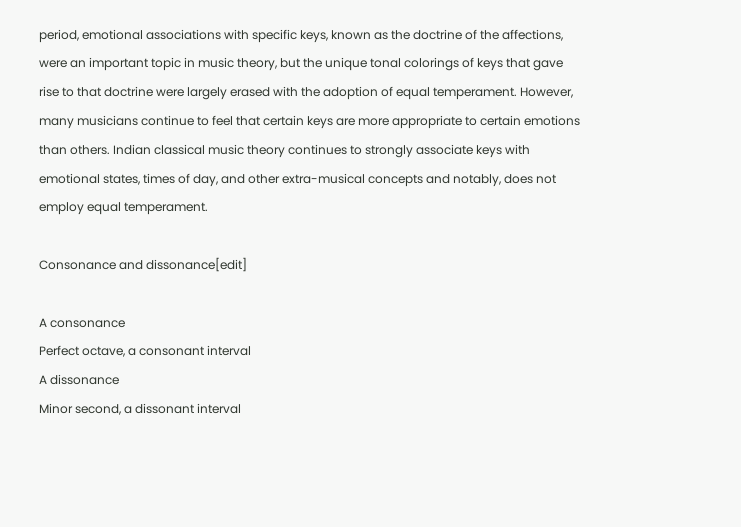period, emotional associations with specific keys, known as the doctrine of the affections, were an important topic in music theory, but the unique tonal colorings of keys that gave rise to that doctrine were largely erased with the adoption of equal temperament. However, many musicians continue to feel that certain keys are more appropriate to certain emotions than others. Indian classical music theory continues to strongly associate keys with emotional states, times of day, and other extra-musical concepts and notably, does not employ equal temperament.

Consonance and dissonance[edit]

A consonance
Perfect octave, a consonant interval
A dissonance
Minor second, a dissonant interval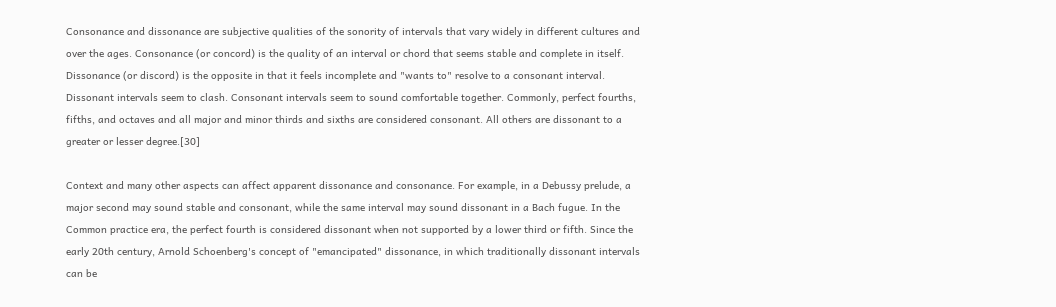Consonance and dissonance are subjective qualities of the sonority of intervals that vary widely in different cultures and over the ages. Consonance (or concord) is the quality of an interval or chord that seems stable and complete in itself. Dissonance (or discord) is the opposite in that it feels incomplete and "wants to" resolve to a consonant interval. Dissonant intervals seem to clash. Consonant intervals seem to sound comfortable together. Commonly, perfect fourths, fifths, and octaves and all major and minor thirds and sixths are considered consonant. All others are dissonant to a greater or lesser degree.[30]

Context and many other aspects can affect apparent dissonance and consonance. For example, in a Debussy prelude, a major second may sound stable and consonant, while the same interval may sound dissonant in a Bach fugue. In the Common practice era, the perfect fourth is considered dissonant when not supported by a lower third or fifth. Since the early 20th century, Arnold Schoenberg's concept of "emancipated" dissonance, in which traditionally dissonant intervals can be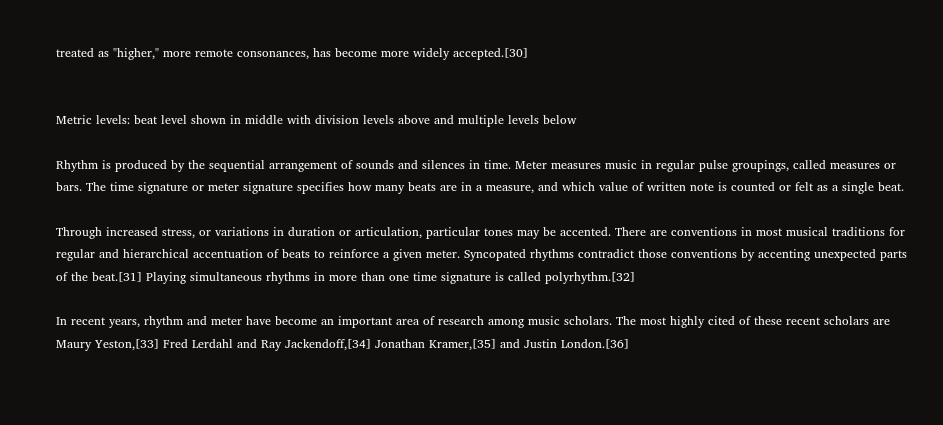treated as "higher," more remote consonances, has become more widely accepted.[30]


Metric levels: beat level shown in middle with division levels above and multiple levels below

Rhythm is produced by the sequential arrangement of sounds and silences in time. Meter measures music in regular pulse groupings, called measures or bars. The time signature or meter signature specifies how many beats are in a measure, and which value of written note is counted or felt as a single beat.

Through increased stress, or variations in duration or articulation, particular tones may be accented. There are conventions in most musical traditions for regular and hierarchical accentuation of beats to reinforce a given meter. Syncopated rhythms contradict those conventions by accenting unexpected parts of the beat.[31] Playing simultaneous rhythms in more than one time signature is called polyrhythm.[32]

In recent years, rhythm and meter have become an important area of research among music scholars. The most highly cited of these recent scholars are Maury Yeston,[33] Fred Lerdahl and Ray Jackendoff,[34] Jonathan Kramer,[35] and Justin London.[36]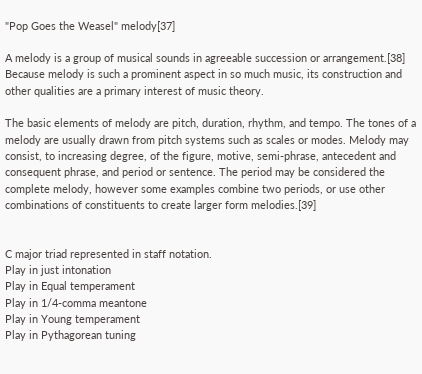"Pop Goes the Weasel" melody[37]

A melody is a group of musical sounds in agreeable succession or arrangement.[38] Because melody is such a prominent aspect in so much music, its construction and other qualities are a primary interest of music theory.

The basic elements of melody are pitch, duration, rhythm, and tempo. The tones of a melody are usually drawn from pitch systems such as scales or modes. Melody may consist, to increasing degree, of the figure, motive, semi-phrase, antecedent and consequent phrase, and period or sentence. The period may be considered the complete melody, however some examples combine two periods, or use other combinations of constituents to create larger form melodies.[39]


C major triad represented in staff notation.
Play in just intonation
Play in Equal temperament
Play in 1/4-comma meantone
Play in Young temperament
Play in Pythagorean tuning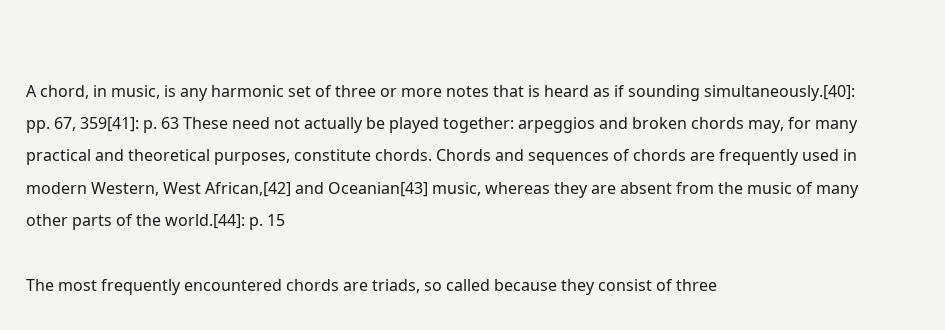A chord, in music, is any harmonic set of three or more notes that is heard as if sounding simultaneously.[40]: pp. 67, 359[41]: p. 63 These need not actually be played together: arpeggios and broken chords may, for many practical and theoretical purposes, constitute chords. Chords and sequences of chords are frequently used in modern Western, West African,[42] and Oceanian[43] music, whereas they are absent from the music of many other parts of the world.[44]: p. 15

The most frequently encountered chords are triads, so called because they consist of three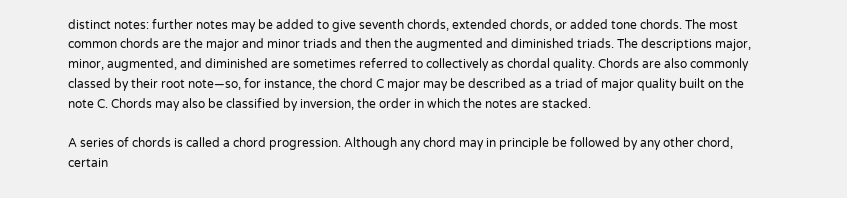distinct notes: further notes may be added to give seventh chords, extended chords, or added tone chords. The most common chords are the major and minor triads and then the augmented and diminished triads. The descriptions major, minor, augmented, and diminished are sometimes referred to collectively as chordal quality. Chords are also commonly classed by their root note—so, for instance, the chord C major may be described as a triad of major quality built on the note C. Chords may also be classified by inversion, the order in which the notes are stacked.

A series of chords is called a chord progression. Although any chord may in principle be followed by any other chord, certain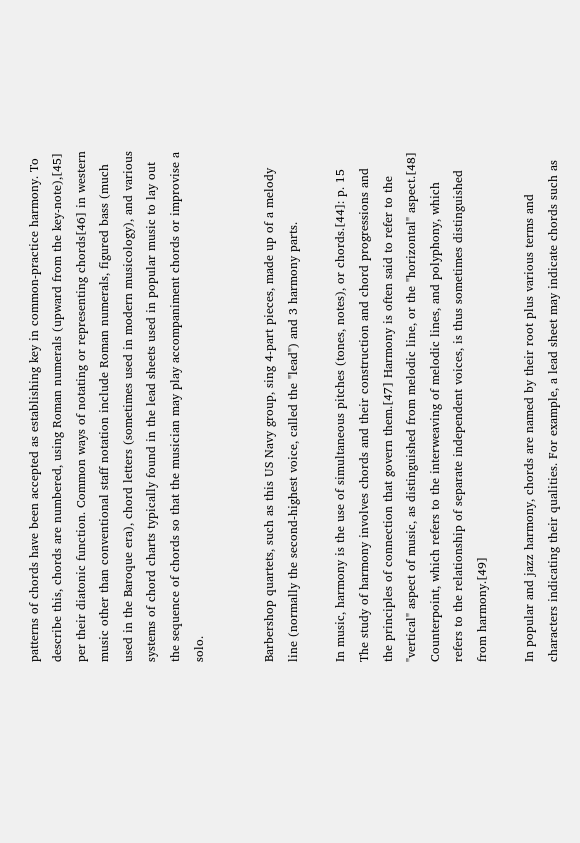patterns of chords have been accepted as establishing key in common-practice harmony. To describe this, chords are numbered, using Roman numerals (upward from the key-note),[45] per their diatonic function. Common ways of notating or representing chords[46] in western music other than conventional staff notation include Roman numerals, figured bass (much used in the Baroque era), chord letters (sometimes used in modern musicology), and various systems of chord charts typically found in the lead sheets used in popular music to lay out the sequence of chords so that the musician may play accompaniment chords or improvise a solo.


Barbershop quartets, such as this US Navy group, sing 4-part pieces, made up of a melody line (normally the second-highest voice, called the "lead") and 3 harmony parts.

In music, harmony is the use of simultaneous pitches (tones, notes), or chords.[44]: p. 15 The study of harmony involves chords and their construction and chord progressions and the principles of connection that govern them.[47] Harmony is often said to refer to the "vertical" aspect of music, as distinguished from melodic line, or the "horizontal" aspect.[48] Counterpoint, which refers to the interweaving of melodic lines, and polyphony, which refers to the relationship of separate independent voices, is thus sometimes distinguished from harmony.[49]

In popular and jazz harmony, chords are named by their root plus various terms and characters indicating their qualities. For example, a lead sheet may indicate chords such as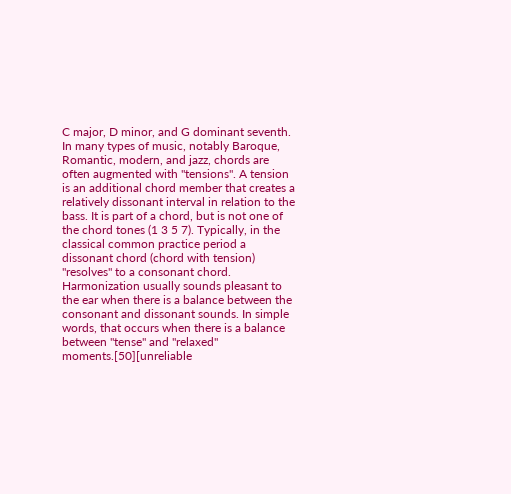C major, D minor, and G dominant seventh. In many types of music, notably Baroque, Romantic, modern, and jazz, chords are often augmented with "tensions". A tension is an additional chord member that creates a relatively dissonant interval in relation to the bass. It is part of a chord, but is not one of the chord tones (1 3 5 7). Typically, in the classical common practice period a dissonant chord (chord with tension) "resolves" to a consonant chord. Harmonization usually sounds pleasant to the ear when there is a balance between the consonant and dissonant sounds. In simple words, that occurs when there is a balance between "tense" and "relaxed" moments.[50][unreliable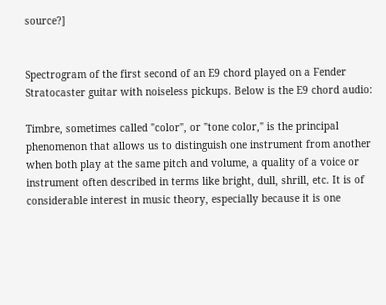source?]


Spectrogram of the first second of an E9 chord played on a Fender Stratocaster guitar with noiseless pickups. Below is the E9 chord audio:

Timbre, sometimes called "color", or "tone color," is the principal phenomenon that allows us to distinguish one instrument from another when both play at the same pitch and volume, a quality of a voice or instrument often described in terms like bright, dull, shrill, etc. It is of considerable interest in music theory, especially because it is one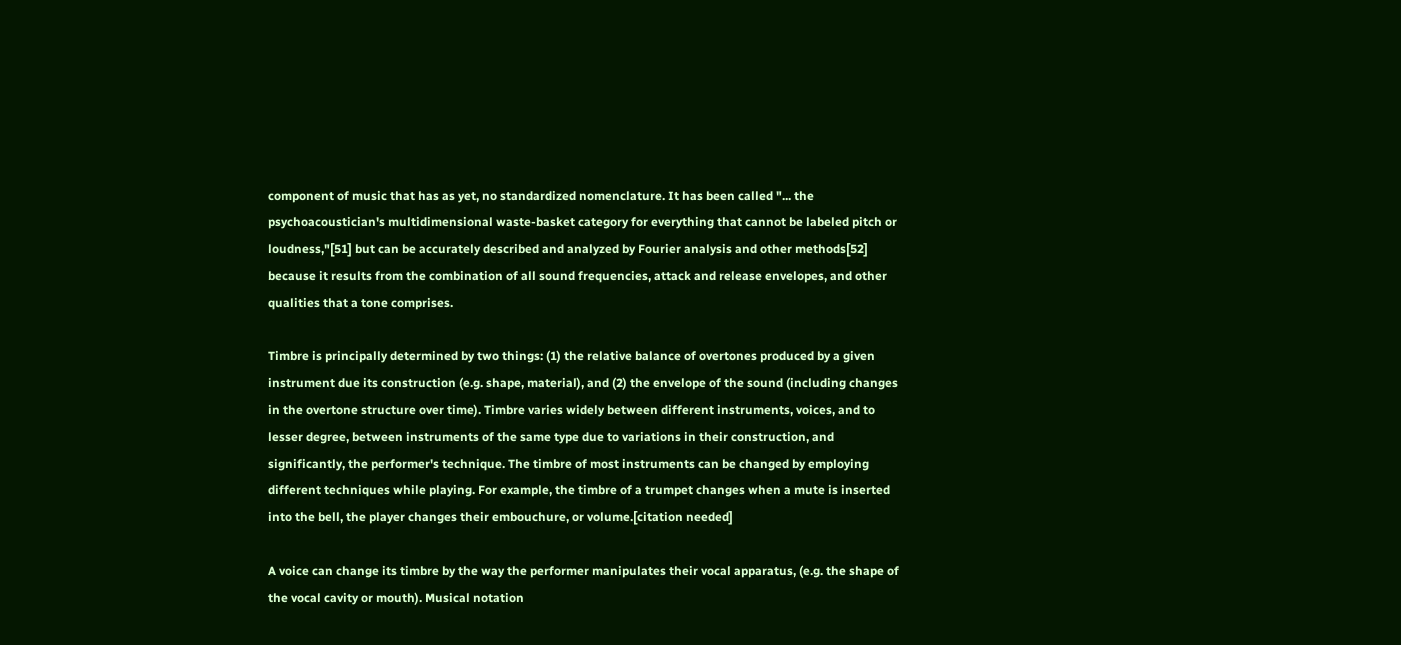component of music that has as yet, no standardized nomenclature. It has been called "... the psychoacoustician's multidimensional waste-basket category for everything that cannot be labeled pitch or loudness,"[51] but can be accurately described and analyzed by Fourier analysis and other methods[52] because it results from the combination of all sound frequencies, attack and release envelopes, and other qualities that a tone comprises.

Timbre is principally determined by two things: (1) the relative balance of overtones produced by a given instrument due its construction (e.g. shape, material), and (2) the envelope of the sound (including changes in the overtone structure over time). Timbre varies widely between different instruments, voices, and to lesser degree, between instruments of the same type due to variations in their construction, and significantly, the performer's technique. The timbre of most instruments can be changed by employing different techniques while playing. For example, the timbre of a trumpet changes when a mute is inserted into the bell, the player changes their embouchure, or volume.[citation needed]

A voice can change its timbre by the way the performer manipulates their vocal apparatus, (e.g. the shape of the vocal cavity or mouth). Musical notation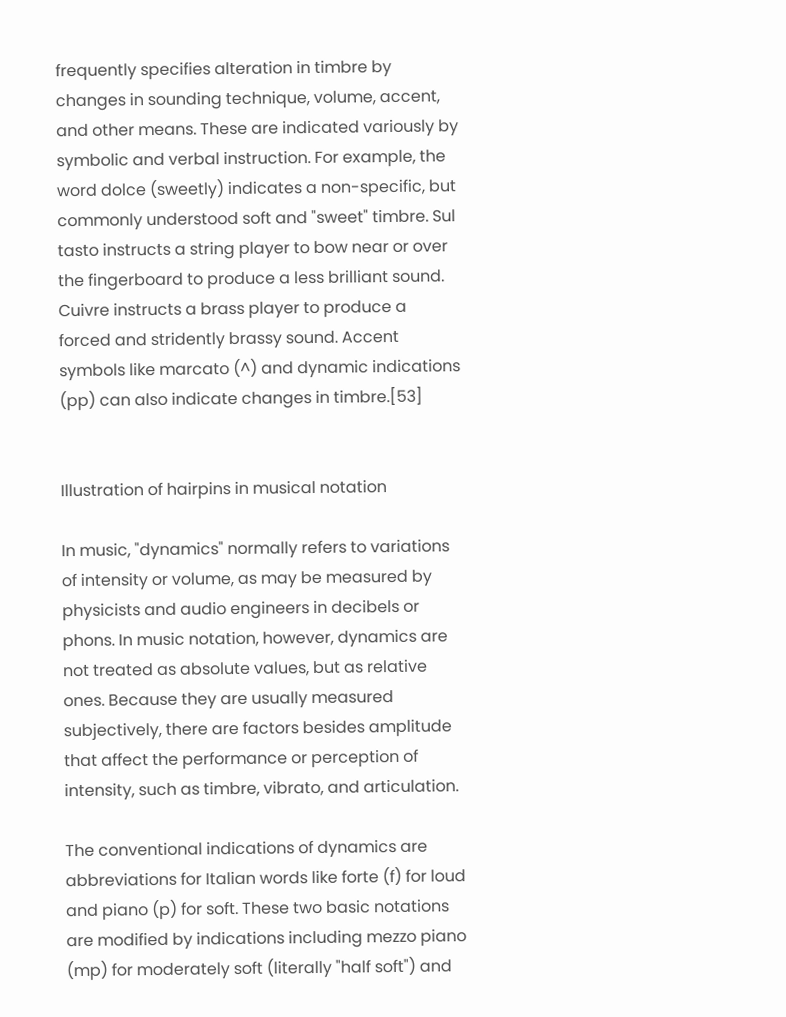frequently specifies alteration in timbre by changes in sounding technique, volume, accent, and other means. These are indicated variously by symbolic and verbal instruction. For example, the word dolce (sweetly) indicates a non-specific, but commonly understood soft and "sweet" timbre. Sul tasto instructs a string player to bow near or over the fingerboard to produce a less brilliant sound. Cuivre instructs a brass player to produce a forced and stridently brassy sound. Accent symbols like marcato (^) and dynamic indications (pp) can also indicate changes in timbre.[53]


Illustration of hairpins in musical notation

In music, "dynamics" normally refers to variations of intensity or volume, as may be measured by physicists and audio engineers in decibels or phons. In music notation, however, dynamics are not treated as absolute values, but as relative ones. Because they are usually measured subjectively, there are factors besides amplitude that affect the performance or perception of intensity, such as timbre, vibrato, and articulation.

The conventional indications of dynamics are abbreviations for Italian words like forte (f) for loud and piano (p) for soft. These two basic notations are modified by indications including mezzo piano (mp) for moderately soft (literally "half soft") and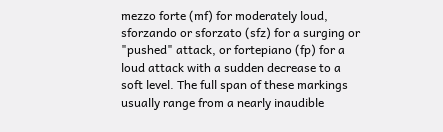mezzo forte (mf) for moderately loud, sforzando or sforzato (sfz) for a surging or "pushed" attack, or fortepiano (fp) for a loud attack with a sudden decrease to a soft level. The full span of these markings usually range from a nearly inaudible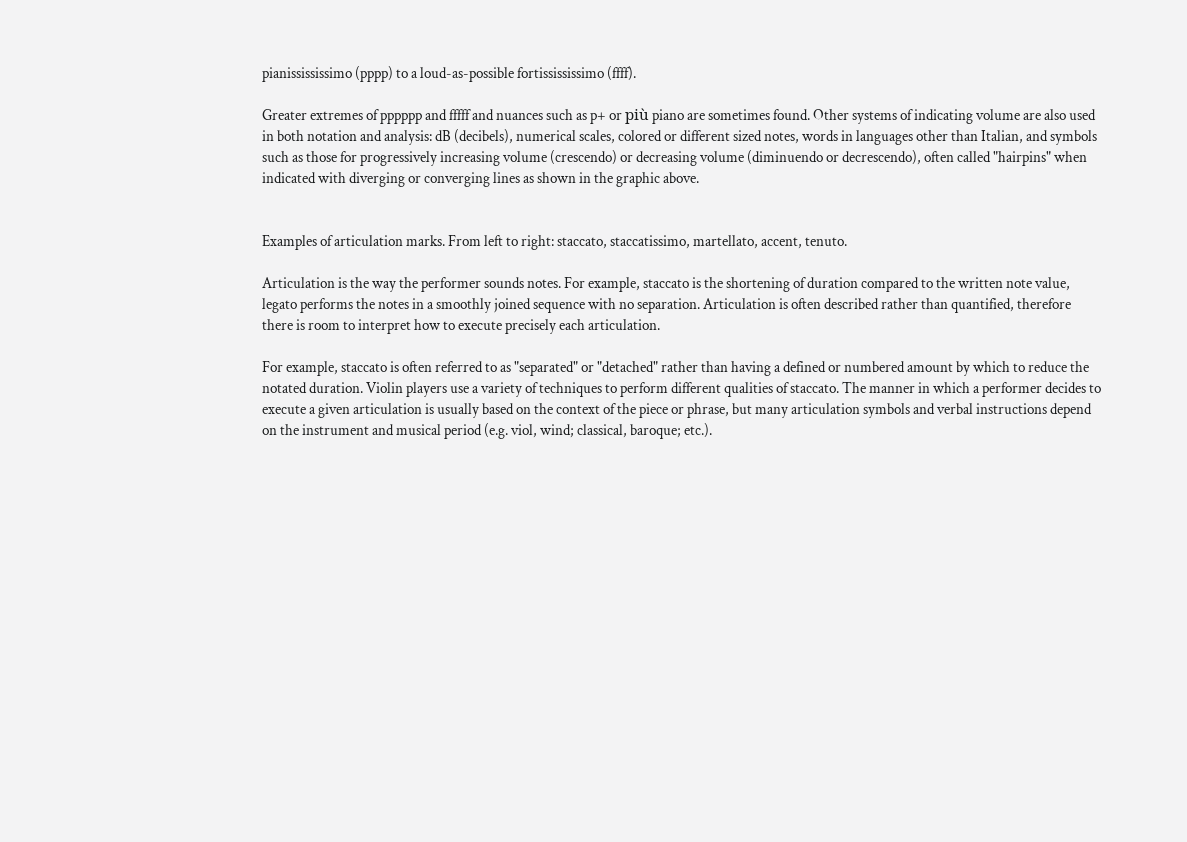pianissississimo (pppp) to a loud-as-possible fortissississimo (ffff).

Greater extremes of pppppp and fffff and nuances such as p+ or più piano are sometimes found. Other systems of indicating volume are also used in both notation and analysis: dB (decibels), numerical scales, colored or different sized notes, words in languages other than Italian, and symbols such as those for progressively increasing volume (crescendo) or decreasing volume (diminuendo or decrescendo), often called "hairpins" when indicated with diverging or converging lines as shown in the graphic above.


Examples of articulation marks. From left to right: staccato, staccatissimo, martellato, accent, tenuto.

Articulation is the way the performer sounds notes. For example, staccato is the shortening of duration compared to the written note value, legato performs the notes in a smoothly joined sequence with no separation. Articulation is often described rather than quantified, therefore there is room to interpret how to execute precisely each articulation.

For example, staccato is often referred to as "separated" or "detached" rather than having a defined or numbered amount by which to reduce the notated duration. Violin players use a variety of techniques to perform different qualities of staccato. The manner in which a performer decides to execute a given articulation is usually based on the context of the piece or phrase, but many articulation symbols and verbal instructions depend on the instrument and musical period (e.g. viol, wind; classical, baroque; etc.).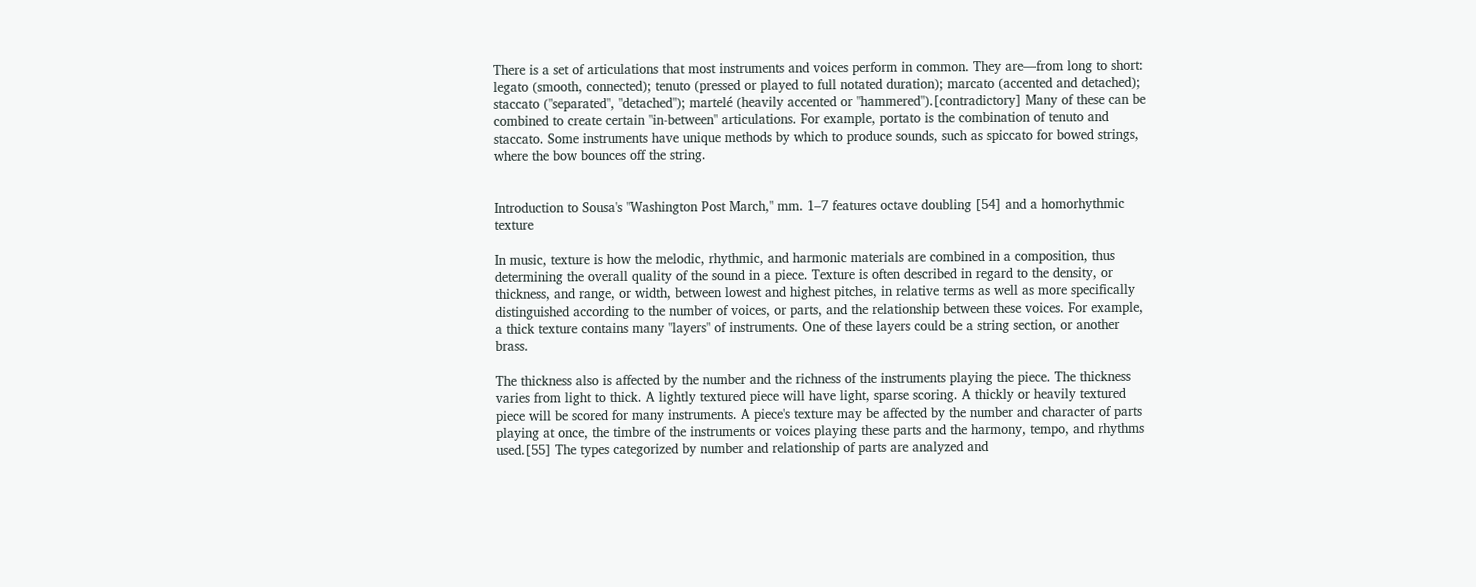There is a set of articulations that most instruments and voices perform in common. They are—from long to short: legato (smooth, connected); tenuto (pressed or played to full notated duration); marcato (accented and detached); staccato ("separated", "detached"); martelé (heavily accented or "hammered").[contradictory] Many of these can be combined to create certain "in-between" articulations. For example, portato is the combination of tenuto and staccato. Some instruments have unique methods by which to produce sounds, such as spiccato for bowed strings, where the bow bounces off the string.


Introduction to Sousa's "Washington Post March," mm. 1–7 features octave doubling [54] and a homorhythmic texture

In music, texture is how the melodic, rhythmic, and harmonic materials are combined in a composition, thus determining the overall quality of the sound in a piece. Texture is often described in regard to the density, or thickness, and range, or width, between lowest and highest pitches, in relative terms as well as more specifically distinguished according to the number of voices, or parts, and the relationship between these voices. For example, a thick texture contains many "layers" of instruments. One of these layers could be a string section, or another brass.

The thickness also is affected by the number and the richness of the instruments playing the piece. The thickness varies from light to thick. A lightly textured piece will have light, sparse scoring. A thickly or heavily textured piece will be scored for many instruments. A piece's texture may be affected by the number and character of parts playing at once, the timbre of the instruments or voices playing these parts and the harmony, tempo, and rhythms used.[55] The types categorized by number and relationship of parts are analyzed and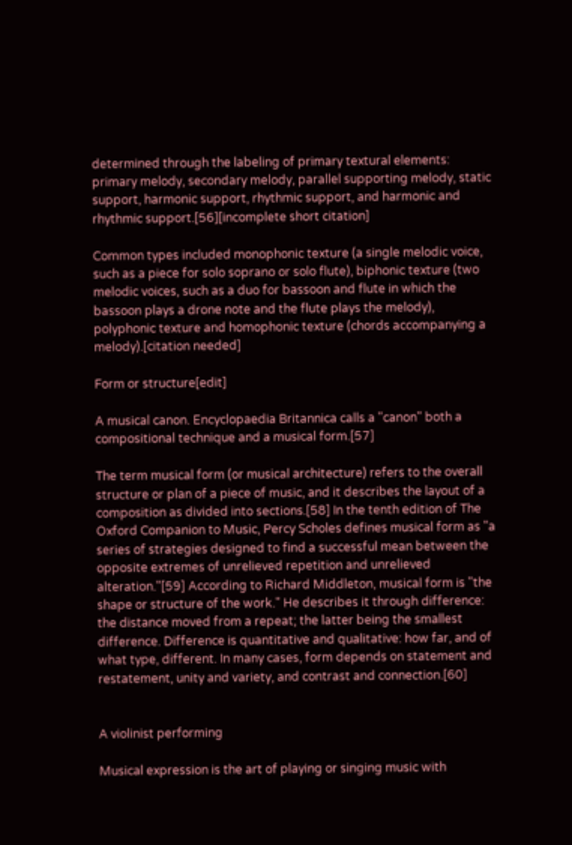determined through the labeling of primary textural elements: primary melody, secondary melody, parallel supporting melody, static support, harmonic support, rhythmic support, and harmonic and rhythmic support.[56][incomplete short citation]

Common types included monophonic texture (a single melodic voice, such as a piece for solo soprano or solo flute), biphonic texture (two melodic voices, such as a duo for bassoon and flute in which the bassoon plays a drone note and the flute plays the melody), polyphonic texture and homophonic texture (chords accompanying a melody).[citation needed]

Form or structure[edit]

A musical canon. Encyclopaedia Britannica calls a "canon" both a compositional technique and a musical form.[57]

The term musical form (or musical architecture) refers to the overall structure or plan of a piece of music, and it describes the layout of a composition as divided into sections.[58] In the tenth edition of The Oxford Companion to Music, Percy Scholes defines musical form as "a series of strategies designed to find a successful mean between the opposite extremes of unrelieved repetition and unrelieved alteration."[59] According to Richard Middleton, musical form is "the shape or structure of the work." He describes it through difference: the distance moved from a repeat; the latter being the smallest difference. Difference is quantitative and qualitative: how far, and of what type, different. In many cases, form depends on statement and restatement, unity and variety, and contrast and connection.[60]


A violinist performing

Musical expression is the art of playing or singing music with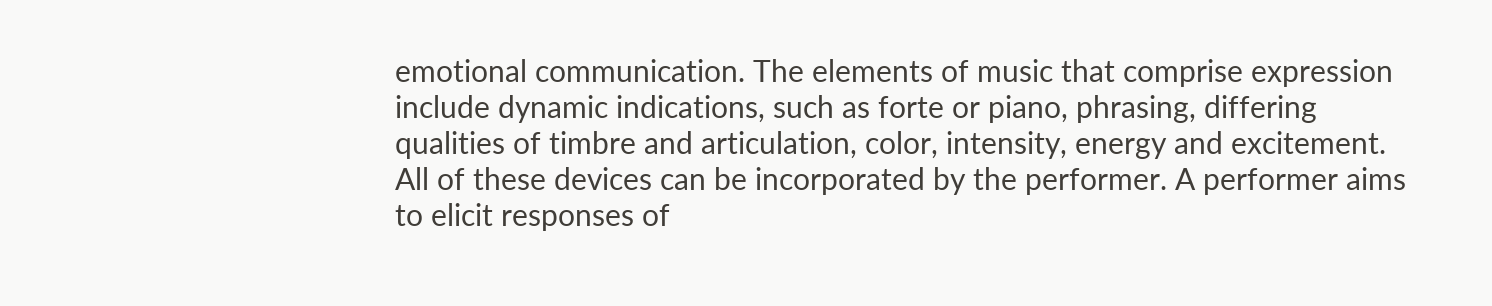emotional communication. The elements of music that comprise expression include dynamic indications, such as forte or piano, phrasing, differing qualities of timbre and articulation, color, intensity, energy and excitement. All of these devices can be incorporated by the performer. A performer aims to elicit responses of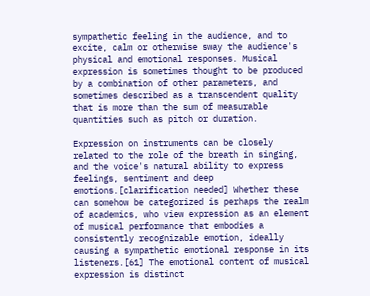sympathetic feeling in the audience, and to excite, calm or otherwise sway the audience's physical and emotional responses. Musical expression is sometimes thought to be produced by a combination of other parameters, and sometimes described as a transcendent quality that is more than the sum of measurable quantities such as pitch or duration.

Expression on instruments can be closely related to the role of the breath in singing, and the voice's natural ability to express feelings, sentiment and deep emotions.[clarification needed] Whether these can somehow be categorized is perhaps the realm of academics, who view expression as an element of musical performance that embodies a consistently recognizable emotion, ideally causing a sympathetic emotional response in its listeners.[61] The emotional content of musical expression is distinct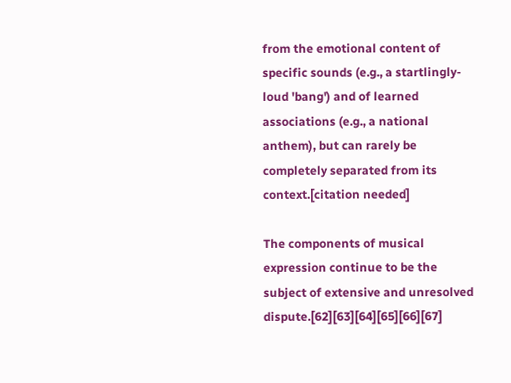from the emotional content of specific sounds (e.g., a startlingly-loud 'bang') and of learned associations (e.g., a national anthem), but can rarely be completely separated from its context.[citation needed]

The components of musical expression continue to be the subject of extensive and unresolved dispute.[62][63][64][65][66][67]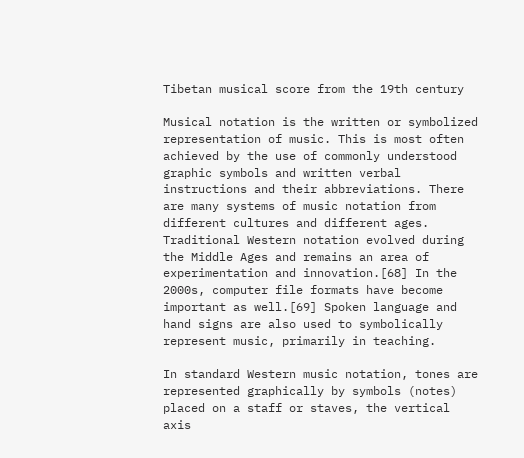Tibetan musical score from the 19th century

Musical notation is the written or symbolized representation of music. This is most often achieved by the use of commonly understood graphic symbols and written verbal instructions and their abbreviations. There are many systems of music notation from different cultures and different ages. Traditional Western notation evolved during the Middle Ages and remains an area of experimentation and innovation.[68] In the 2000s, computer file formats have become important as well.[69] Spoken language and hand signs are also used to symbolically represent music, primarily in teaching.

In standard Western music notation, tones are represented graphically by symbols (notes) placed on a staff or staves, the vertical axis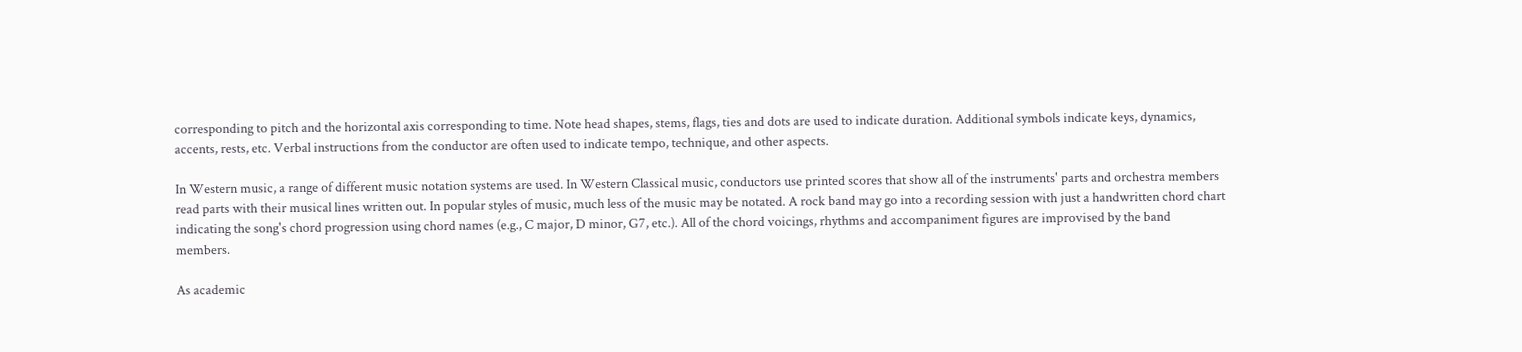corresponding to pitch and the horizontal axis corresponding to time. Note head shapes, stems, flags, ties and dots are used to indicate duration. Additional symbols indicate keys, dynamics, accents, rests, etc. Verbal instructions from the conductor are often used to indicate tempo, technique, and other aspects.

In Western music, a range of different music notation systems are used. In Western Classical music, conductors use printed scores that show all of the instruments' parts and orchestra members read parts with their musical lines written out. In popular styles of music, much less of the music may be notated. A rock band may go into a recording session with just a handwritten chord chart indicating the song's chord progression using chord names (e.g., C major, D minor, G7, etc.). All of the chord voicings, rhythms and accompaniment figures are improvised by the band members.

As academic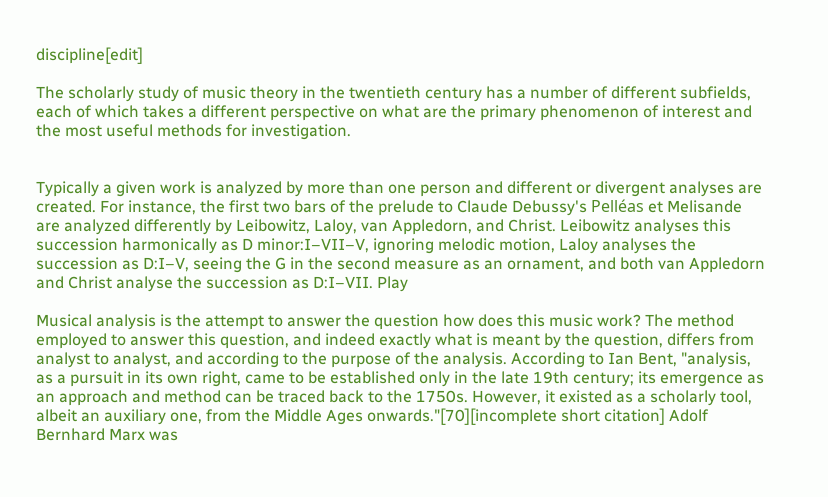discipline[edit]

The scholarly study of music theory in the twentieth century has a number of different subfields, each of which takes a different perspective on what are the primary phenomenon of interest and the most useful methods for investigation.


Typically a given work is analyzed by more than one person and different or divergent analyses are created. For instance, the first two bars of the prelude to Claude Debussy's Pelléas et Melisande are analyzed differently by Leibowitz, Laloy, van Appledorn, and Christ. Leibowitz analyses this succession harmonically as D minor:I–VII–V, ignoring melodic motion, Laloy analyses the succession as D:I–V, seeing the G in the second measure as an ornament, and both van Appledorn and Christ analyse the succession as D:I–VII. Play

Musical analysis is the attempt to answer the question how does this music work? The method employed to answer this question, and indeed exactly what is meant by the question, differs from analyst to analyst, and according to the purpose of the analysis. According to Ian Bent, "analysis, as a pursuit in its own right, came to be established only in the late 19th century; its emergence as an approach and method can be traced back to the 1750s. However, it existed as a scholarly tool, albeit an auxiliary one, from the Middle Ages onwards."[70][incomplete short citation] Adolf Bernhard Marx was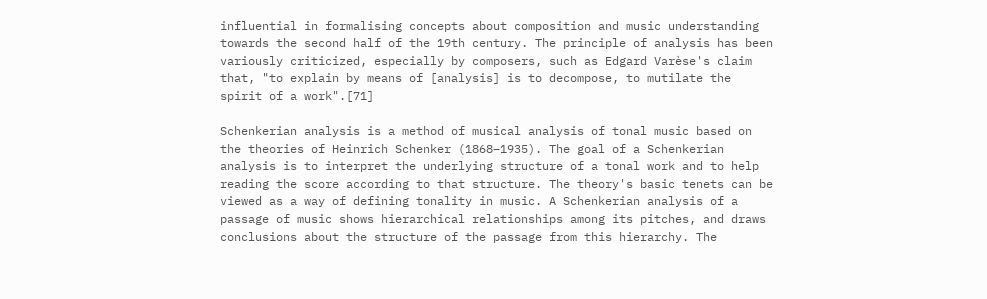influential in formalising concepts about composition and music understanding towards the second half of the 19th century. The principle of analysis has been variously criticized, especially by composers, such as Edgard Varèse's claim that, "to explain by means of [analysis] is to decompose, to mutilate the spirit of a work".[71]

Schenkerian analysis is a method of musical analysis of tonal music based on the theories of Heinrich Schenker (1868–1935). The goal of a Schenkerian analysis is to interpret the underlying structure of a tonal work and to help reading the score according to that structure. The theory's basic tenets can be viewed as a way of defining tonality in music. A Schenkerian analysis of a passage of music shows hierarchical relationships among its pitches, and draws conclusions about the structure of the passage from this hierarchy. The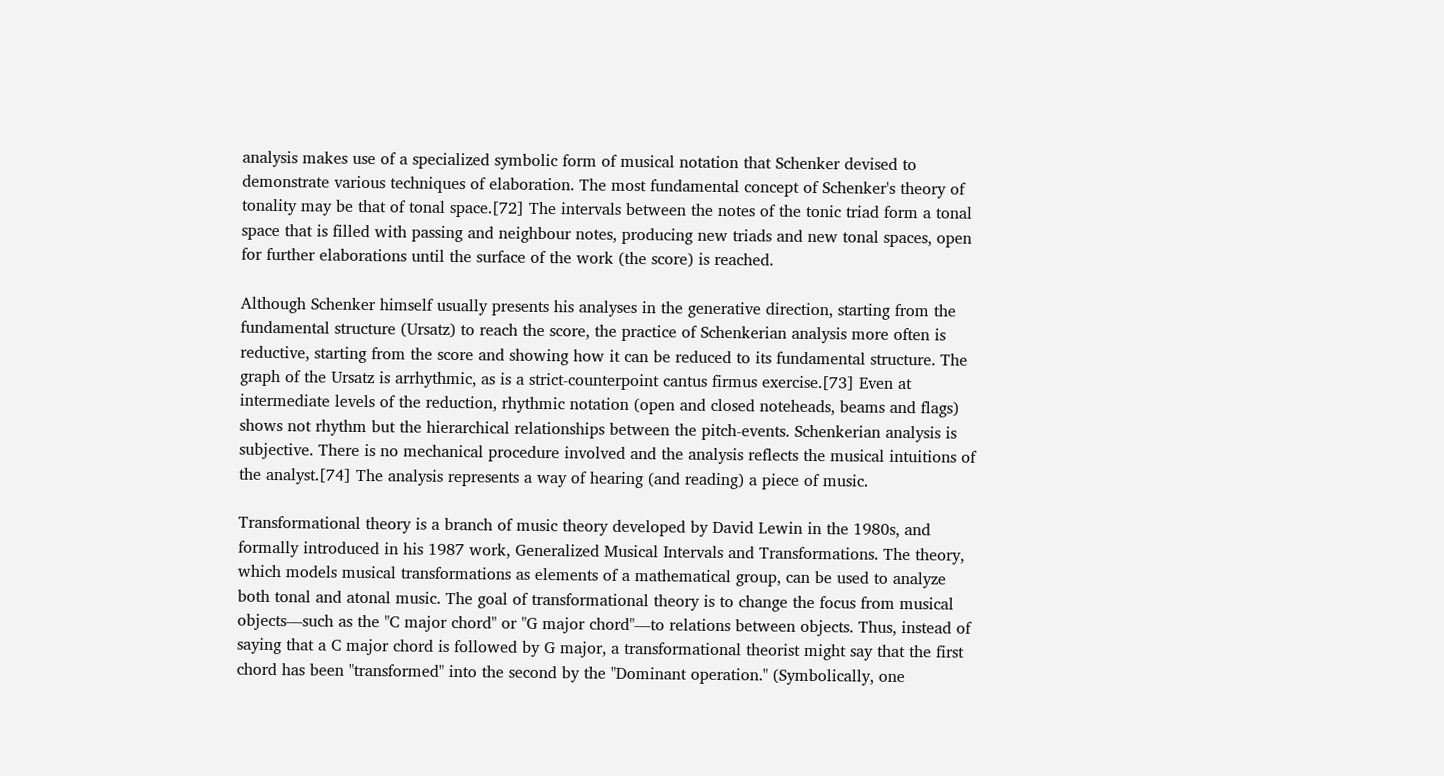analysis makes use of a specialized symbolic form of musical notation that Schenker devised to demonstrate various techniques of elaboration. The most fundamental concept of Schenker's theory of tonality may be that of tonal space.[72] The intervals between the notes of the tonic triad form a tonal space that is filled with passing and neighbour notes, producing new triads and new tonal spaces, open for further elaborations until the surface of the work (the score) is reached.

Although Schenker himself usually presents his analyses in the generative direction, starting from the fundamental structure (Ursatz) to reach the score, the practice of Schenkerian analysis more often is reductive, starting from the score and showing how it can be reduced to its fundamental structure. The graph of the Ursatz is arrhythmic, as is a strict-counterpoint cantus firmus exercise.[73] Even at intermediate levels of the reduction, rhythmic notation (open and closed noteheads, beams and flags) shows not rhythm but the hierarchical relationships between the pitch-events. Schenkerian analysis is subjective. There is no mechanical procedure involved and the analysis reflects the musical intuitions of the analyst.[74] The analysis represents a way of hearing (and reading) a piece of music.

Transformational theory is a branch of music theory developed by David Lewin in the 1980s, and formally introduced in his 1987 work, Generalized Musical Intervals and Transformations. The theory, which models musical transformations as elements of a mathematical group, can be used to analyze both tonal and atonal music. The goal of transformational theory is to change the focus from musical objects—such as the "C major chord" or "G major chord"—to relations between objects. Thus, instead of saying that a C major chord is followed by G major, a transformational theorist might say that the first chord has been "transformed" into the second by the "Dominant operation." (Symbolically, one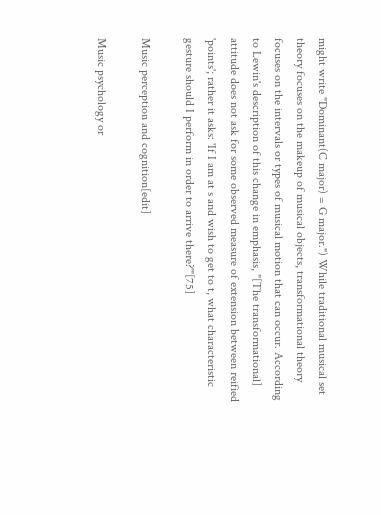might write "Dominant(C major) = G major.") While traditional musical set theory focuses on the makeup of musical objects, transformational theory focuses on the intervals or types of musical motion that can occur. According to Lewin's description of this change in emphasis, "[The transformational] attitude does not ask for some observed measure of extension between reified 'points'; rather it asks: 'If I am at s and wish to get to t, what characteristic gesture should I perform in order to arrive there?'"[75]

Music perception and cognition[edit]

Music psychology or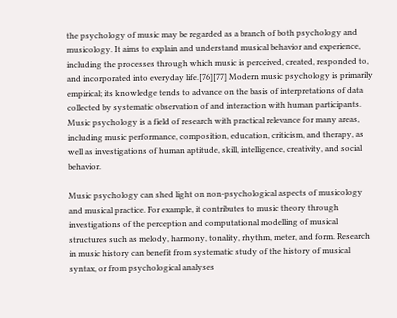the psychology of music may be regarded as a branch of both psychology and musicology. It aims to explain and understand musical behavior and experience, including the processes through which music is perceived, created, responded to, and incorporated into everyday life.[76][77] Modern music psychology is primarily empirical; its knowledge tends to advance on the basis of interpretations of data collected by systematic observation of and interaction with human participants. Music psychology is a field of research with practical relevance for many areas, including music performance, composition, education, criticism, and therapy, as well as investigations of human aptitude, skill, intelligence, creativity, and social behavior.

Music psychology can shed light on non-psychological aspects of musicology and musical practice. For example, it contributes to music theory through investigations of the perception and computational modelling of musical structures such as melody, harmony, tonality, rhythm, meter, and form. Research in music history can benefit from systematic study of the history of musical syntax, or from psychological analyses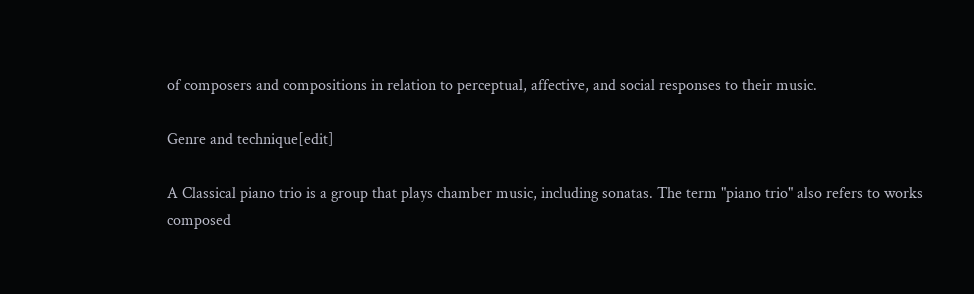of composers and compositions in relation to perceptual, affective, and social responses to their music.

Genre and technique[edit]

A Classical piano trio is a group that plays chamber music, including sonatas. The term "piano trio" also refers to works composed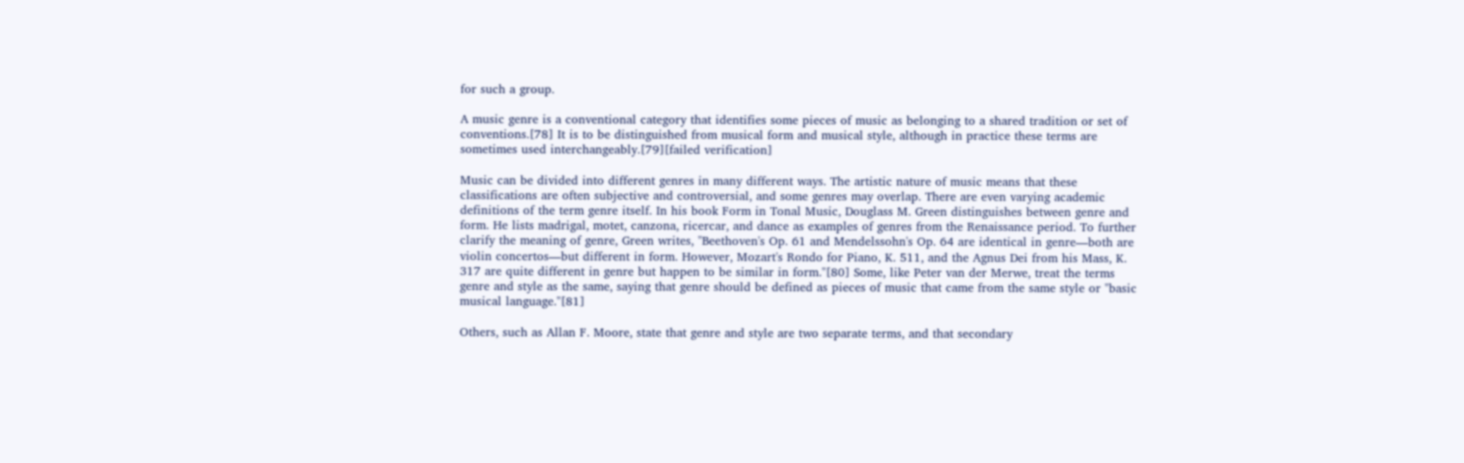for such a group.

A music genre is a conventional category that identifies some pieces of music as belonging to a shared tradition or set of conventions.[78] It is to be distinguished from musical form and musical style, although in practice these terms are sometimes used interchangeably.[79][failed verification]

Music can be divided into different genres in many different ways. The artistic nature of music means that these classifications are often subjective and controversial, and some genres may overlap. There are even varying academic definitions of the term genre itself. In his book Form in Tonal Music, Douglass M. Green distinguishes between genre and form. He lists madrigal, motet, canzona, ricercar, and dance as examples of genres from the Renaissance period. To further clarify the meaning of genre, Green writes, "Beethoven's Op. 61 and Mendelssohn's Op. 64 are identical in genre—both are violin concertos—but different in form. However, Mozart's Rondo for Piano, K. 511, and the Agnus Dei from his Mass, K. 317 are quite different in genre but happen to be similar in form."[80] Some, like Peter van der Merwe, treat the terms genre and style as the same, saying that genre should be defined as pieces of music that came from the same style or "basic musical language."[81]

Others, such as Allan F. Moore, state that genre and style are two separate terms, and that secondary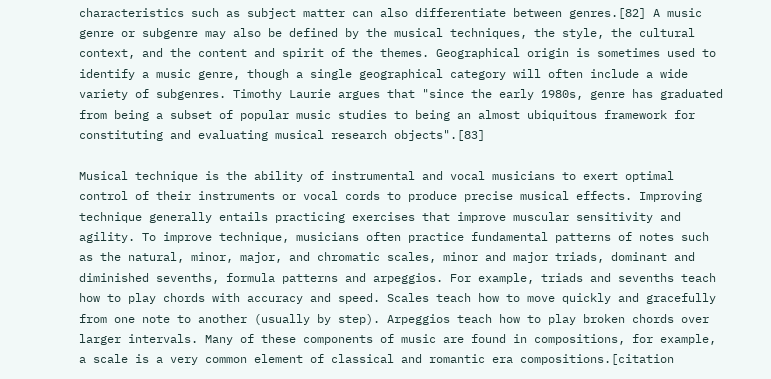characteristics such as subject matter can also differentiate between genres.[82] A music genre or subgenre may also be defined by the musical techniques, the style, the cultural context, and the content and spirit of the themes. Geographical origin is sometimes used to identify a music genre, though a single geographical category will often include a wide variety of subgenres. Timothy Laurie argues that "since the early 1980s, genre has graduated from being a subset of popular music studies to being an almost ubiquitous framework for constituting and evaluating musical research objects".[83]

Musical technique is the ability of instrumental and vocal musicians to exert optimal control of their instruments or vocal cords to produce precise musical effects. Improving technique generally entails practicing exercises that improve muscular sensitivity and agility. To improve technique, musicians often practice fundamental patterns of notes such as the natural, minor, major, and chromatic scales, minor and major triads, dominant and diminished sevenths, formula patterns and arpeggios. For example, triads and sevenths teach how to play chords with accuracy and speed. Scales teach how to move quickly and gracefully from one note to another (usually by step). Arpeggios teach how to play broken chords over larger intervals. Many of these components of music are found in compositions, for example, a scale is a very common element of classical and romantic era compositions.[citation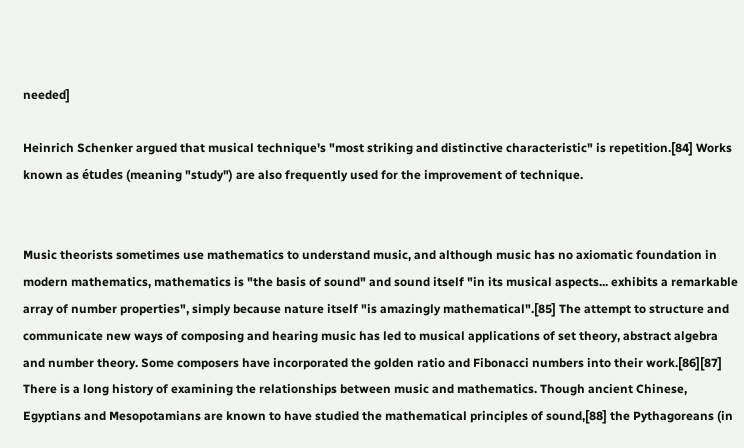needed]

Heinrich Schenker argued that musical technique's "most striking and distinctive characteristic" is repetition.[84] Works known as études (meaning "study") are also frequently used for the improvement of technique.


Music theorists sometimes use mathematics to understand music, and although music has no axiomatic foundation in modern mathematics, mathematics is "the basis of sound" and sound itself "in its musical aspects... exhibits a remarkable array of number properties", simply because nature itself "is amazingly mathematical".[85] The attempt to structure and communicate new ways of composing and hearing music has led to musical applications of set theory, abstract algebra and number theory. Some composers have incorporated the golden ratio and Fibonacci numbers into their work.[86][87] There is a long history of examining the relationships between music and mathematics. Though ancient Chinese, Egyptians and Mesopotamians are known to have studied the mathematical principles of sound,[88] the Pythagoreans (in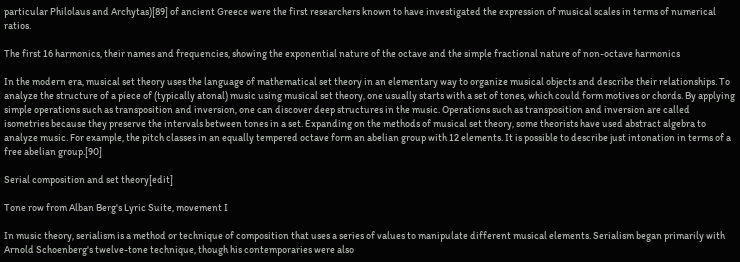particular Philolaus and Archytas)[89] of ancient Greece were the first researchers known to have investigated the expression of musical scales in terms of numerical ratios.

The first 16 harmonics, their names and frequencies, showing the exponential nature of the octave and the simple fractional nature of non-octave harmonics

In the modern era, musical set theory uses the language of mathematical set theory in an elementary way to organize musical objects and describe their relationships. To analyze the structure of a piece of (typically atonal) music using musical set theory, one usually starts with a set of tones, which could form motives or chords. By applying simple operations such as transposition and inversion, one can discover deep structures in the music. Operations such as transposition and inversion are called isometries because they preserve the intervals between tones in a set. Expanding on the methods of musical set theory, some theorists have used abstract algebra to analyze music. For example, the pitch classes in an equally tempered octave form an abelian group with 12 elements. It is possible to describe just intonation in terms of a free abelian group.[90]

Serial composition and set theory[edit]

Tone row from Alban Berg's Lyric Suite, movement I

In music theory, serialism is a method or technique of composition that uses a series of values to manipulate different musical elements. Serialism began primarily with Arnold Schoenberg's twelve-tone technique, though his contemporaries were also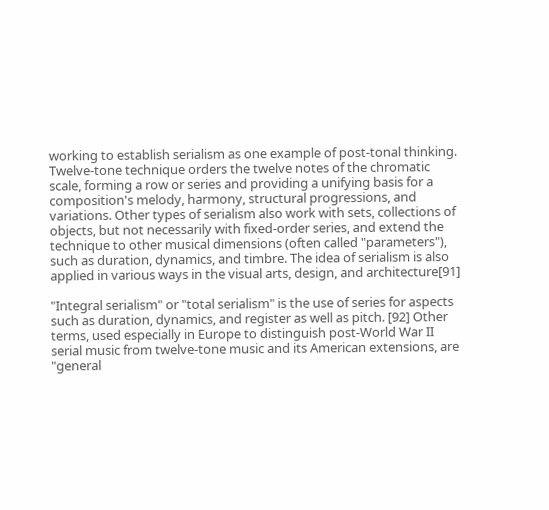working to establish serialism as one example of post-tonal thinking. Twelve-tone technique orders the twelve notes of the chromatic scale, forming a row or series and providing a unifying basis for a composition's melody, harmony, structural progressions, and variations. Other types of serialism also work with sets, collections of objects, but not necessarily with fixed-order series, and extend the technique to other musical dimensions (often called "parameters"), such as duration, dynamics, and timbre. The idea of serialism is also applied in various ways in the visual arts, design, and architecture[91]

"Integral serialism" or "total serialism" is the use of series for aspects such as duration, dynamics, and register as well as pitch. [92] Other terms, used especially in Europe to distinguish post-World War II serial music from twelve-tone music and its American extensions, are "general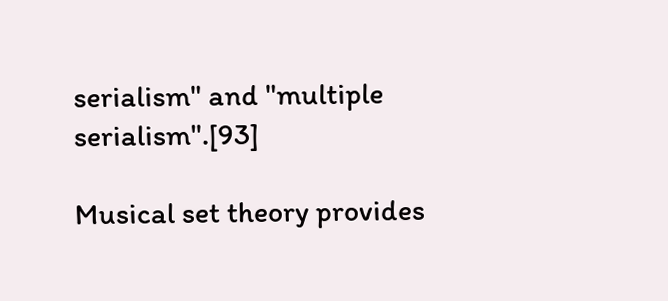serialism" and "multiple serialism".[93]

Musical set theory provides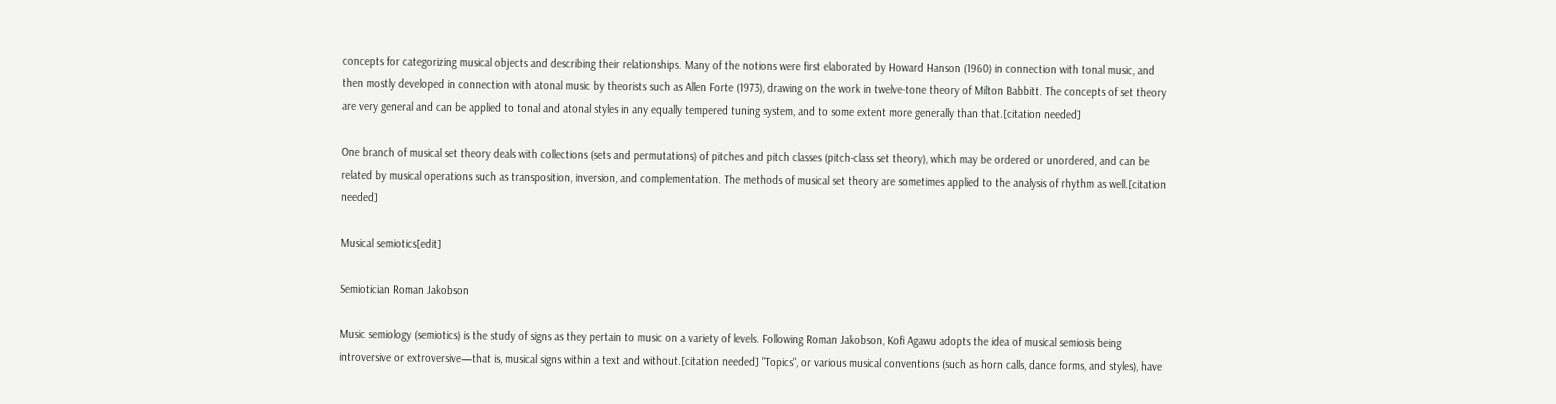concepts for categorizing musical objects and describing their relationships. Many of the notions were first elaborated by Howard Hanson (1960) in connection with tonal music, and then mostly developed in connection with atonal music by theorists such as Allen Forte (1973), drawing on the work in twelve-tone theory of Milton Babbitt. The concepts of set theory are very general and can be applied to tonal and atonal styles in any equally tempered tuning system, and to some extent more generally than that.[citation needed]

One branch of musical set theory deals with collections (sets and permutations) of pitches and pitch classes (pitch-class set theory), which may be ordered or unordered, and can be related by musical operations such as transposition, inversion, and complementation. The methods of musical set theory are sometimes applied to the analysis of rhythm as well.[citation needed]

Musical semiotics[edit]

Semiotician Roman Jakobson

Music semiology (semiotics) is the study of signs as they pertain to music on a variety of levels. Following Roman Jakobson, Kofi Agawu adopts the idea of musical semiosis being introversive or extroversive—that is, musical signs within a text and without.[citation needed] "Topics", or various musical conventions (such as horn calls, dance forms, and styles), have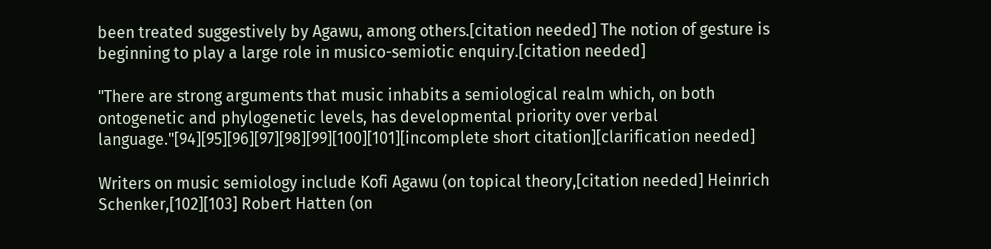been treated suggestively by Agawu, among others.[citation needed] The notion of gesture is beginning to play a large role in musico-semiotic enquiry.[citation needed]

"There are strong arguments that music inhabits a semiological realm which, on both ontogenetic and phylogenetic levels, has developmental priority over verbal language."[94][95][96][97][98][99][100][101][incomplete short citation][clarification needed]

Writers on music semiology include Kofi Agawu (on topical theory,[citation needed] Heinrich Schenker,[102][103] Robert Hatten (on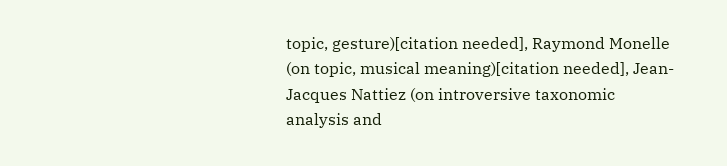topic, gesture)[citation needed], Raymond Monelle (on topic, musical meaning)[citation needed], Jean-Jacques Nattiez (on introversive taxonomic analysis and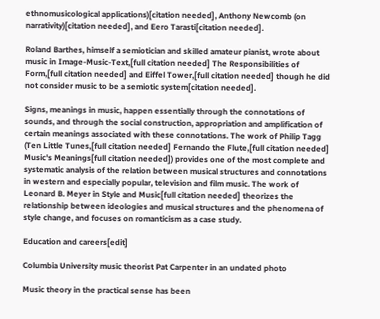ethnomusicological applications)[citation needed], Anthony Newcomb (on narrativity)[citation needed], and Eero Tarasti[citation needed].

Roland Barthes, himself a semiotician and skilled amateur pianist, wrote about music in Image-Music-Text,[full citation needed] The Responsibilities of Form,[full citation needed] and Eiffel Tower,[full citation needed] though he did not consider music to be a semiotic system[citation needed].

Signs, meanings in music, happen essentially through the connotations of sounds, and through the social construction, appropriation and amplification of certain meanings associated with these connotations. The work of Philip Tagg (Ten Little Tunes,[full citation needed] Fernando the Flute,[full citation needed] Music's Meanings[full citation needed]) provides one of the most complete and systematic analysis of the relation between musical structures and connotations in western and especially popular, television and film music. The work of Leonard B. Meyer in Style and Music[full citation needed] theorizes the relationship between ideologies and musical structures and the phenomena of style change, and focuses on romanticism as a case study.

Education and careers[edit]

Columbia University music theorist Pat Carpenter in an undated photo

Music theory in the practical sense has been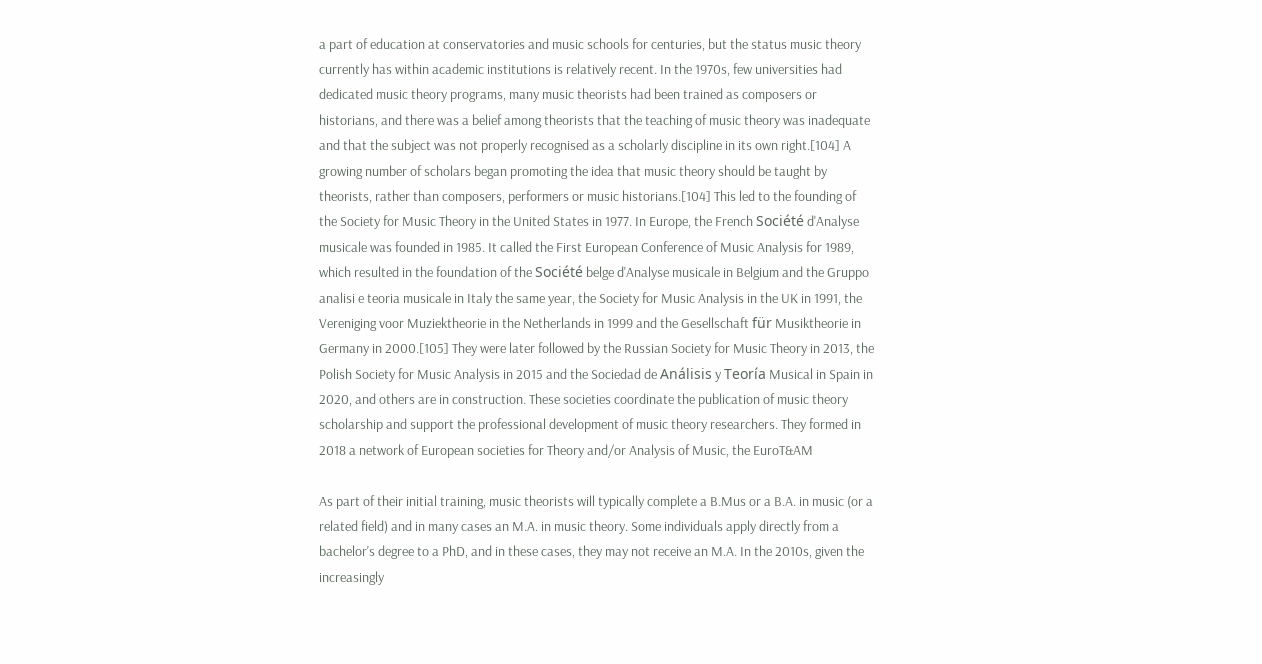a part of education at conservatories and music schools for centuries, but the status music theory currently has within academic institutions is relatively recent. In the 1970s, few universities had dedicated music theory programs, many music theorists had been trained as composers or historians, and there was a belief among theorists that the teaching of music theory was inadequate and that the subject was not properly recognised as a scholarly discipline in its own right.[104] A growing number of scholars began promoting the idea that music theory should be taught by theorists, rather than composers, performers or music historians.[104] This led to the founding of the Society for Music Theory in the United States in 1977. In Europe, the French Société d'Analyse musicale was founded in 1985. It called the First European Conference of Music Analysis for 1989, which resulted in the foundation of the Société belge d'Analyse musicale in Belgium and the Gruppo analisi e teoria musicale in Italy the same year, the Society for Music Analysis in the UK in 1991, the Vereniging voor Muziektheorie in the Netherlands in 1999 and the Gesellschaft für Musiktheorie in Germany in 2000.[105] They were later followed by the Russian Society for Music Theory in 2013, the Polish Society for Music Analysis in 2015 and the Sociedad de Análisis y Teoría Musical in Spain in 2020, and others are in construction. These societies coordinate the publication of music theory scholarship and support the professional development of music theory researchers. They formed in 2018 a network of European societies for Theory and/or Analysis of Music, the EuroT&AM

As part of their initial training, music theorists will typically complete a B.Mus or a B.A. in music (or a related field) and in many cases an M.A. in music theory. Some individuals apply directly from a bachelor's degree to a PhD, and in these cases, they may not receive an M.A. In the 2010s, given the increasingly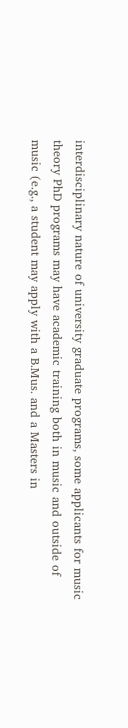interdisciplinary nature of university graduate programs, some applicants for music theory PhD programs may have academic training both in music and outside of music (e.g., a student may apply with a B.Mus. and a Masters in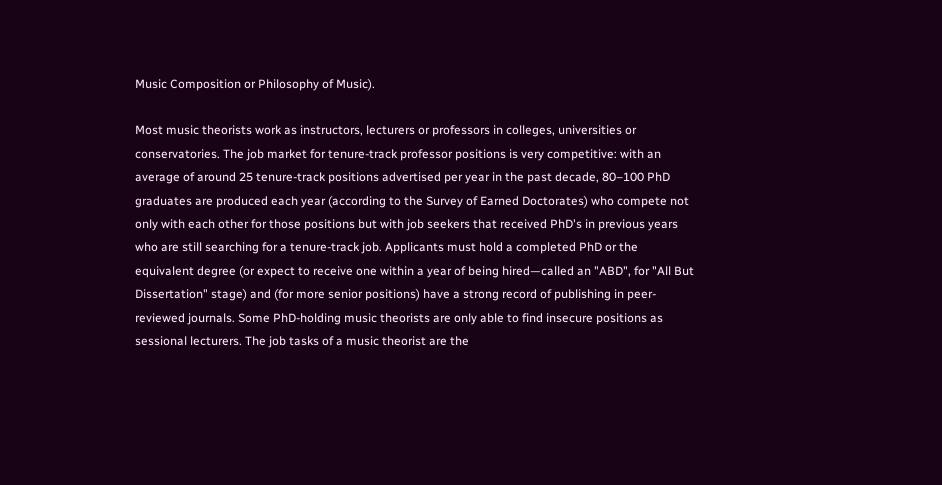Music Composition or Philosophy of Music).

Most music theorists work as instructors, lecturers or professors in colleges, universities or conservatories. The job market for tenure-track professor positions is very competitive: with an average of around 25 tenure-track positions advertised per year in the past decade, 80–100 PhD graduates are produced each year (according to the Survey of Earned Doctorates) who compete not only with each other for those positions but with job seekers that received PhD's in previous years who are still searching for a tenure-track job. Applicants must hold a completed PhD or the equivalent degree (or expect to receive one within a year of being hired—called an "ABD", for "All But Dissertation" stage) and (for more senior positions) have a strong record of publishing in peer-reviewed journals. Some PhD-holding music theorists are only able to find insecure positions as sessional lecturers. The job tasks of a music theorist are the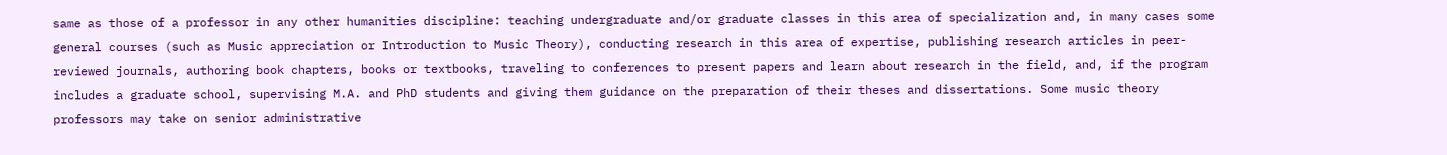same as those of a professor in any other humanities discipline: teaching undergraduate and/or graduate classes in this area of specialization and, in many cases some general courses (such as Music appreciation or Introduction to Music Theory), conducting research in this area of expertise, publishing research articles in peer-reviewed journals, authoring book chapters, books or textbooks, traveling to conferences to present papers and learn about research in the field, and, if the program includes a graduate school, supervising M.A. and PhD students and giving them guidance on the preparation of their theses and dissertations. Some music theory professors may take on senior administrative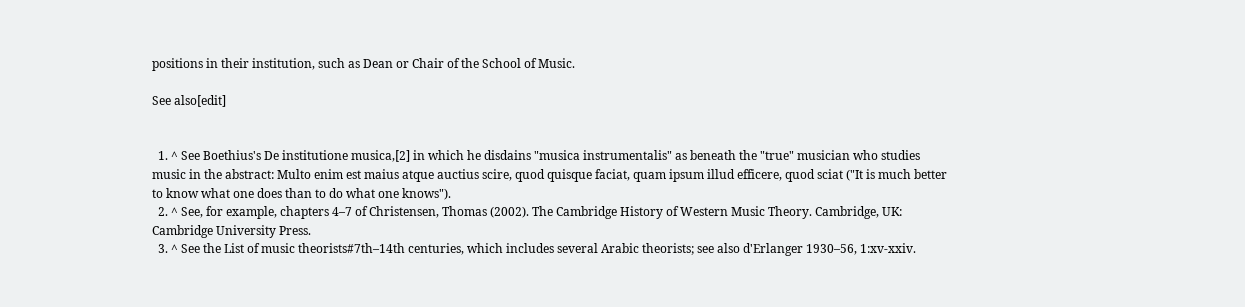positions in their institution, such as Dean or Chair of the School of Music.

See also[edit]


  1. ^ See Boethius's De institutione musica,[2] in which he disdains "musica instrumentalis" as beneath the "true" musician who studies music in the abstract: Multo enim est maius atque auctius scire, quod quisque faciat, quam ipsum illud efficere, quod sciat ("It is much better to know what one does than to do what one knows").
  2. ^ See, for example, chapters 4–7 of Christensen, Thomas (2002). The Cambridge History of Western Music Theory. Cambridge, UK: Cambridge University Press.
  3. ^ See the List of music theorists#7th–14th centuries, which includes several Arabic theorists; see also d'Erlanger 1930–56, 1:xv-xxiv.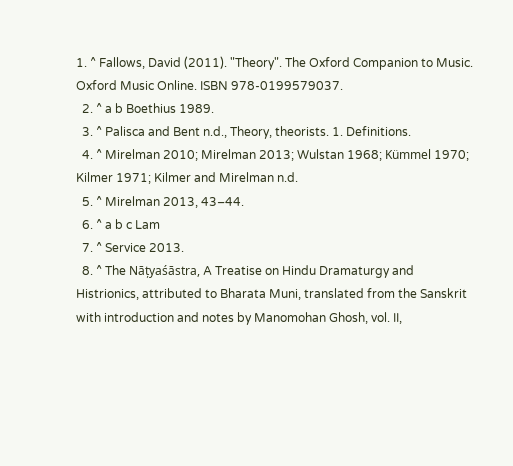1. ^ Fallows, David (2011). "Theory". The Oxford Companion to Music. Oxford Music Online. ISBN 978-0199579037.
  2. ^ a b Boethius 1989.
  3. ^ Palisca and Bent n.d., Theory, theorists. 1. Definitions.
  4. ^ Mirelman 2010; Mirelman 2013; Wulstan 1968; Kümmel 1970; Kilmer 1971; Kilmer and Mirelman n.d.
  5. ^ Mirelman 2013, 43–44.
  6. ^ a b c Lam
  7. ^ Service 2013.
  8. ^ The Nāțyaśāstra, A Treatise on Hindu Dramaturgy and Histrionics, attributed to Bharata Muni, translated from the Sanskrit with introduction and notes by Manomohan Ghosh, vol. II,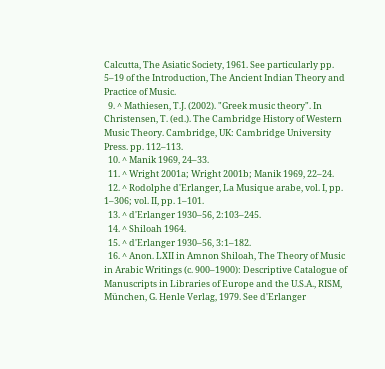Calcutta, The Asiatic Society, 1961. See particularly pp. 5–19 of the Introduction, The Ancient Indian Theory and Practice of Music.
  9. ^ Mathiesen, T.J. (2002). "Greek music theory". In Christensen, T. (ed.). The Cambridge History of Western Music Theory. Cambridge, UK: Cambridge University Press. pp. 112–113.
  10. ^ Manik 1969, 24–33.
  11. ^ Wright 2001a; Wright 2001b; Manik 1969, 22–24.
  12. ^ Rodolphe d'Erlanger, La Musique arabe, vol. I, pp. 1–306; vol. II, pp. 1–101.
  13. ^ d'Erlanger 1930–56, 2:103–245.
  14. ^ Shiloah 1964.
  15. ^ d'Erlanger 1930–56, 3:1–182.
  16. ^ Anon. LXII in Amnon Shiloah, The Theory of Music in Arabic Writings (c. 900–1900): Descriptive Catalogue of Manuscripts in Libraries of Europe and the U.S.A., RISM, München, G. Henle Verlag, 1979. See d'Erlanger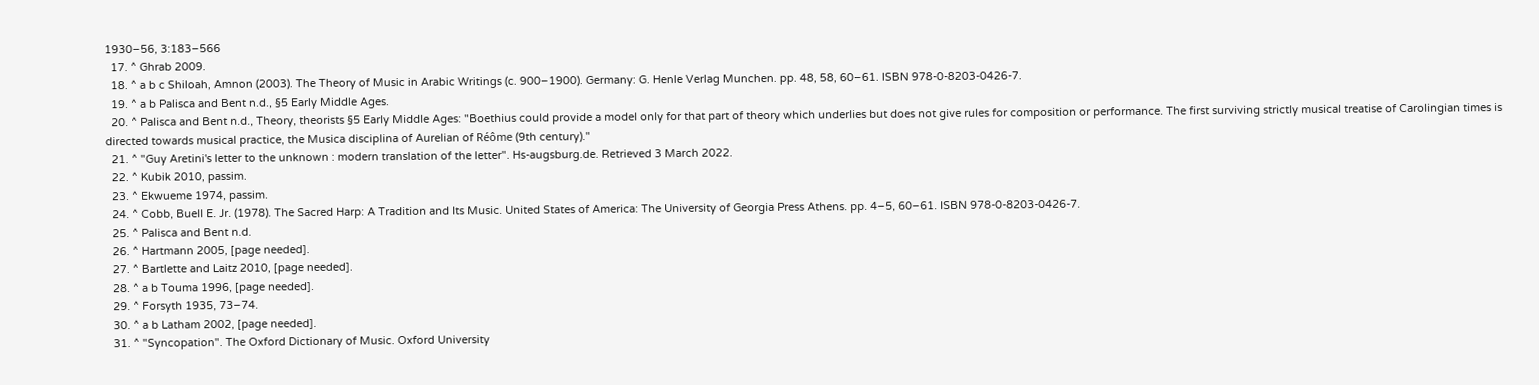1930–56, 3:183–566
  17. ^ Ghrab 2009.
  18. ^ a b c Shiloah, Amnon (2003). The Theory of Music in Arabic Writings (c. 900–1900). Germany: G. Henle Verlag Munchen. pp. 48, 58, 60–61. ISBN 978-0-8203-0426-7.
  19. ^ a b Palisca and Bent n.d., §5 Early Middle Ages.
  20. ^ Palisca and Bent n.d., Theory, theorists §5 Early Middle Ages: "Boethius could provide a model only for that part of theory which underlies but does not give rules for composition or performance. The first surviving strictly musical treatise of Carolingian times is directed towards musical practice, the Musica disciplina of Aurelian of Réôme (9th century)."
  21. ^ "Guy Aretini's letter to the unknown : modern translation of the letter". Hs-augsburg.de. Retrieved 3 March 2022.
  22. ^ Kubik 2010, passim.
  23. ^ Ekwueme 1974, passim.
  24. ^ Cobb, Buell E. Jr. (1978). The Sacred Harp: A Tradition and Its Music. United States of America: The University of Georgia Press Athens. pp. 4–5, 60–61. ISBN 978-0-8203-0426-7.
  25. ^ Palisca and Bent n.d.
  26. ^ Hartmann 2005, [page needed].
  27. ^ Bartlette and Laitz 2010, [page needed].
  28. ^ a b Touma 1996, [page needed].
  29. ^ Forsyth 1935, 73–74.
  30. ^ a b Latham 2002, [page needed].
  31. ^ "Syncopation". The Oxford Dictionary of Music. Oxford University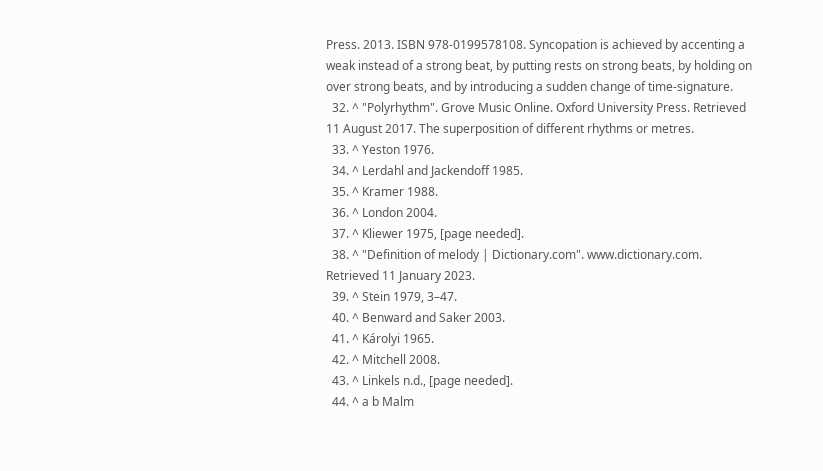Press. 2013. ISBN 978-0199578108. Syncopation is achieved by accenting a weak instead of a strong beat, by putting rests on strong beats, by holding on over strong beats, and by introducing a sudden change of time‐signature.
  32. ^ "Polyrhythm". Grove Music Online. Oxford University Press. Retrieved 11 August 2017. The superposition of different rhythms or metres.
  33. ^ Yeston 1976.
  34. ^ Lerdahl and Jackendoff 1985.
  35. ^ Kramer 1988.
  36. ^ London 2004.
  37. ^ Kliewer 1975, [page needed].
  38. ^ "Definition of melody | Dictionary.com". www.dictionary.com. Retrieved 11 January 2023.
  39. ^ Stein 1979, 3–47.
  40. ^ Benward and Saker 2003.
  41. ^ Károlyi 1965.
  42. ^ Mitchell 2008.
  43. ^ Linkels n.d., [page needed].
  44. ^ a b Malm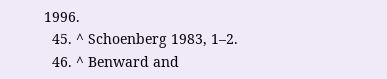1996.
  45. ^ Schoenberg 1983, 1–2.
  46. ^ Benward and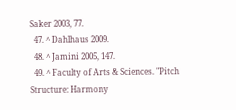Saker 2003, 77.
  47. ^ Dahlhaus 2009.
  48. ^ Jamini 2005, 147.
  49. ^ Faculty of Arts & Sciences. "Pitch Structure: Harmony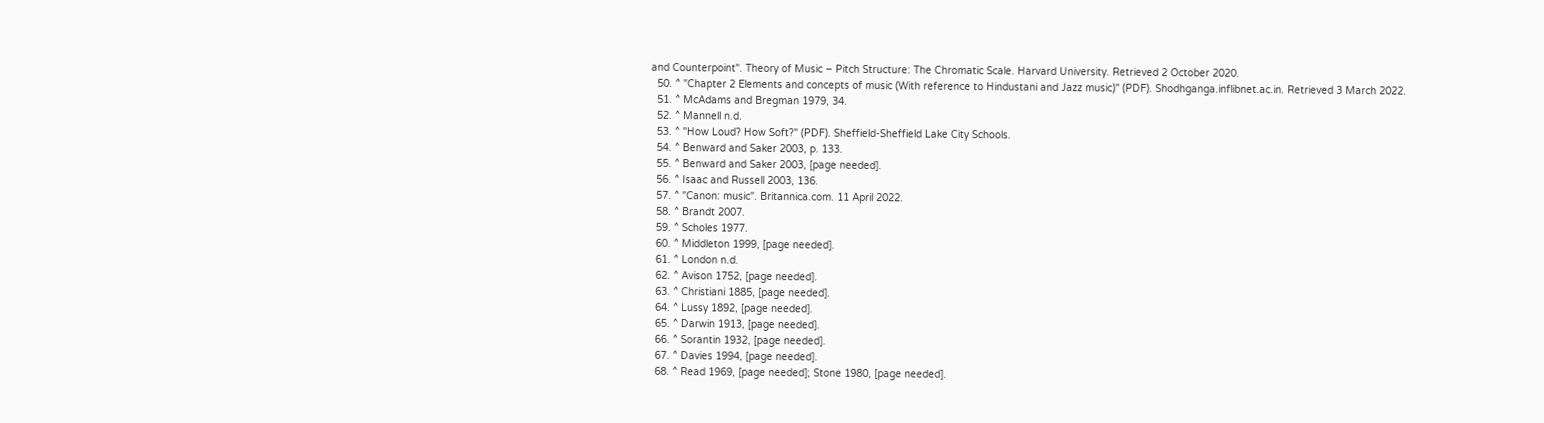and Counterpoint". Theory of Music – Pitch Structure: The Chromatic Scale. Harvard University. Retrieved 2 October 2020.
  50. ^ "Chapter 2 Elements and concepts of music (With reference to Hindustani and Jazz music)" (PDF). Shodhganga.inflibnet.ac.in. Retrieved 3 March 2022.
  51. ^ McAdams and Bregman 1979, 34.
  52. ^ Mannell n.d.
  53. ^ "How Loud? How Soft?" (PDF). Sheffield-Sheffield Lake City Schools.
  54. ^ Benward and Saker 2003, p. 133.
  55. ^ Benward and Saker 2003, [page needed].
  56. ^ Isaac and Russell 2003, 136.
  57. ^ "Canon: music". Britannica.com. 11 April 2022.
  58. ^ Brandt 2007.
  59. ^ Scholes 1977.
  60. ^ Middleton 1999, [page needed].
  61. ^ London n.d.
  62. ^ Avison 1752, [page needed].
  63. ^ Christiani 1885, [page needed].
  64. ^ Lussy 1892, [page needed].
  65. ^ Darwin 1913, [page needed].
  66. ^ Sorantin 1932, [page needed].
  67. ^ Davies 1994, [page needed].
  68. ^ Read 1969, [page needed]; Stone 1980, [page needed].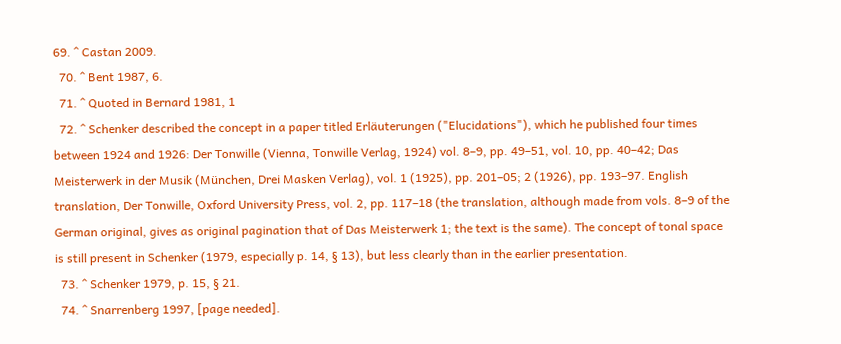69. ^ Castan 2009.
  70. ^ Bent 1987, 6.
  71. ^ Quoted in Bernard 1981, 1
  72. ^ Schenker described the concept in a paper titled Erläuterungen ("Elucidations"), which he published four times between 1924 and 1926: Der Tonwille (Vienna, Tonwille Verlag, 1924) vol. 8–9, pp. 49–51, vol. 10, pp. 40–42; Das Meisterwerk in der Musik (München, Drei Masken Verlag), vol. 1 (1925), pp. 201–05; 2 (1926), pp. 193–97. English translation, Der Tonwille, Oxford University Press, vol. 2, pp. 117–18 (the translation, although made from vols. 8–9 of the German original, gives as original pagination that of Das Meisterwerk 1; the text is the same). The concept of tonal space is still present in Schenker (1979, especially p. 14, § 13), but less clearly than in the earlier presentation.
  73. ^ Schenker 1979, p. 15, § 21.
  74. ^ Snarrenberg 1997, [page needed].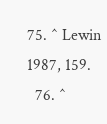75. ^ Lewin 1987, 159.
  76. ^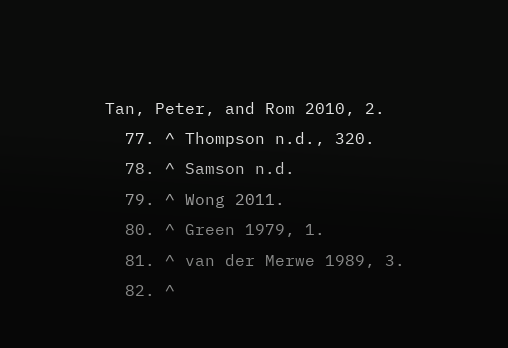Tan, Peter, and Rom 2010, 2.
  77. ^ Thompson n.d., 320.
  78. ^ Samson n.d.
  79. ^ Wong 2011.
  80. ^ Green 1979, 1.
  81. ^ van der Merwe 1989, 3.
  82. ^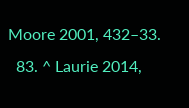Moore 2001, 432–33.
  83. ^ Laurie 2014,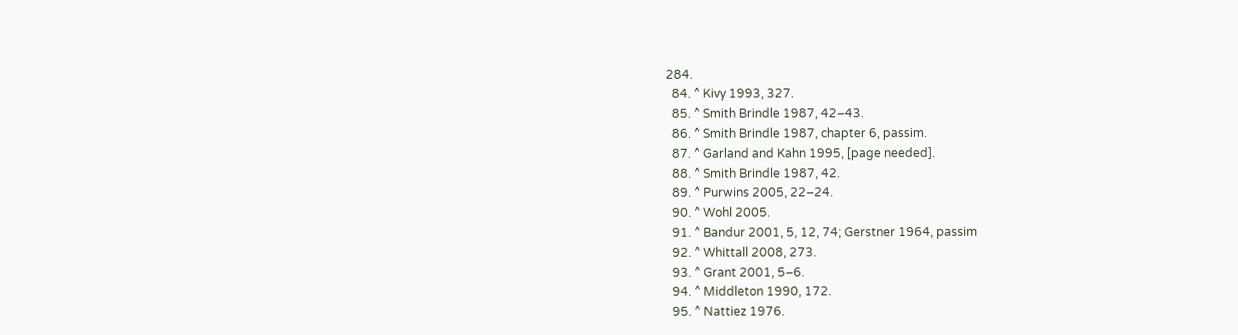284.
  84. ^ Kivy 1993, 327.
  85. ^ Smith Brindle 1987, 42–43.
  86. ^ Smith Brindle 1987, chapter 6, passim.
  87. ^ Garland and Kahn 1995, [page needed].
  88. ^ Smith Brindle 1987, 42.
  89. ^ Purwins 2005, 22–24.
  90. ^ Wohl 2005.
  91. ^ Bandur 2001, 5, 12, 74; Gerstner 1964, passim
  92. ^ Whittall 2008, 273.
  93. ^ Grant 2001, 5–6.
  94. ^ Middleton 1990, 172.
  95. ^ Nattiez 1976.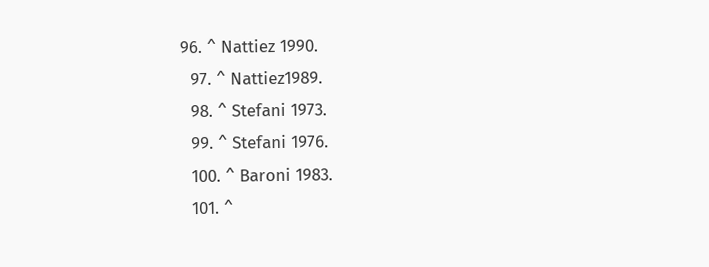96. ^ Nattiez 1990.
  97. ^ Nattiez1989.
  98. ^ Stefani 1973.
  99. ^ Stefani 1976.
  100. ^ Baroni 1983.
  101. ^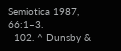Semiotica 1987, 66:1–3.
  102. ^ Dunsby &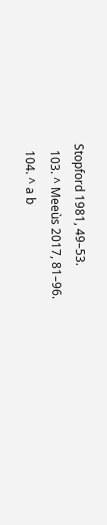Stopford 1981, 49–53.
  103. ^ Meeùs 2017, 81–96.
  104. ^ a b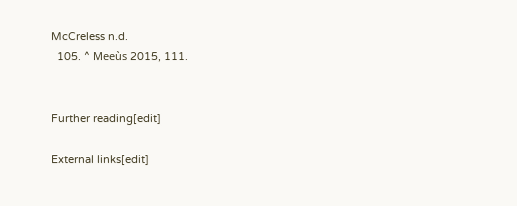McCreless n.d.
  105. ^ Meeùs 2015, 111.


Further reading[edit]

External links[edit]